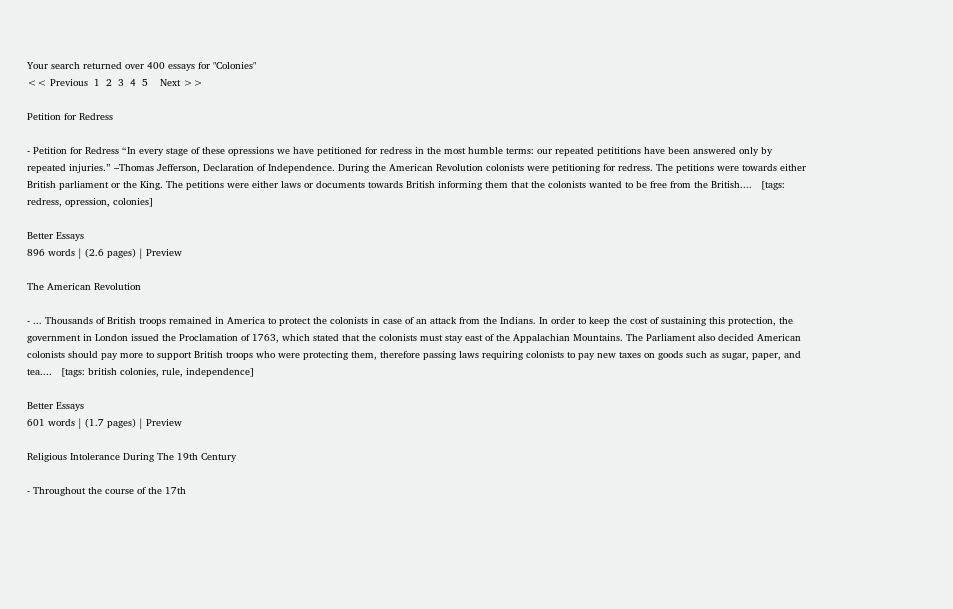Your search returned over 400 essays for "Colonies"
<< Previous  1  2  3  4  5    Next >>

Petition for Redress

- Petition for Redress “In every stage of these opressions we have petitioned for redress in the most humble terms: our repeated petititions have been answered only by repeated injuries.” –Thomas Jefferson, Declaration of Independence. During the American Revolution colonists were petitioning for redress. The petitions were towards either British parliament or the King. The petitions were either laws or documents towards British informing them that the colonists wanted to be free from the British....   [tags: redress, opression, colonies]

Better Essays
896 words | (2.6 pages) | Preview

The American Revolution

- ... Thousands of British troops remained in America to protect the colonists in case of an attack from the Indians. In order to keep the cost of sustaining this protection, the government in London issued the Proclamation of 1763, which stated that the colonists must stay east of the Appalachian Mountains. The Parliament also decided American colonists should pay more to support British troops who were protecting them, therefore passing laws requiring colonists to pay new taxes on goods such as sugar, paper, and tea....   [tags: british colonies, rule, independence]

Better Essays
601 words | (1.7 pages) | Preview

Religious Intolerance During The 19th Century

- Throughout the course of the 17th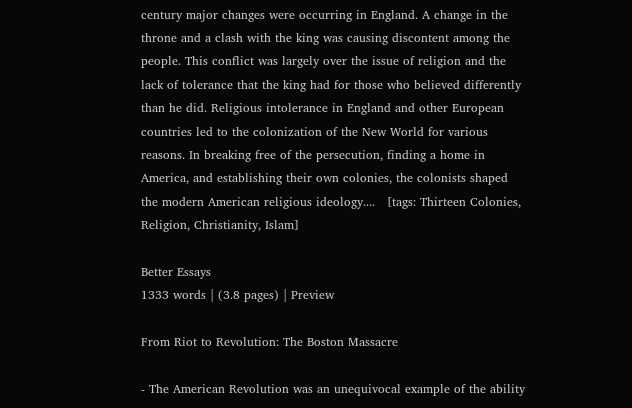century major changes were occurring in England. A change in the throne and a clash with the king was causing discontent among the people. This conflict was largely over the issue of religion and the lack of tolerance that the king had for those who believed differently than he did. Religious intolerance in England and other European countries led to the colonization of the New World for various reasons. In breaking free of the persecution, finding a home in America, and establishing their own colonies, the colonists shaped the modern American religious ideology....   [tags: Thirteen Colonies, Religion, Christianity, Islam]

Better Essays
1333 words | (3.8 pages) | Preview

From Riot to Revolution: The Boston Massacre

- The American Revolution was an unequivocal example of the ability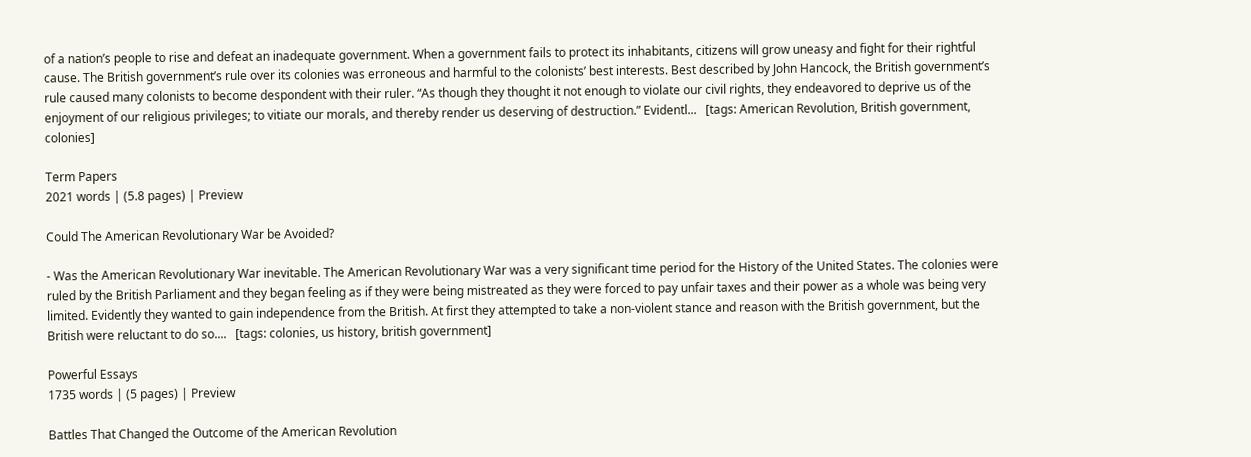of a nation’s people to rise and defeat an inadequate government. When a government fails to protect its inhabitants, citizens will grow uneasy and fight for their rightful cause. The British government’s rule over its colonies was erroneous and harmful to the colonists’ best interests. Best described by John Hancock, the British government’s rule caused many colonists to become despondent with their ruler. “As though they thought it not enough to violate our civil rights, they endeavored to deprive us of the enjoyment of our religious privileges; to vitiate our morals, and thereby render us deserving of destruction.” Evidentl...   [tags: American Revolution, British government, colonies]

Term Papers
2021 words | (5.8 pages) | Preview

Could The American Revolutionary War be Avoided?

- Was the American Revolutionary War inevitable. The American Revolutionary War was a very significant time period for the History of the United States. The colonies were ruled by the British Parliament and they began feeling as if they were being mistreated as they were forced to pay unfair taxes and their power as a whole was being very limited. Evidently they wanted to gain independence from the British. At first they attempted to take a non-violent stance and reason with the British government, but the British were reluctant to do so....   [tags: colonies, us history, british government]

Powerful Essays
1735 words | (5 pages) | Preview

Battles That Changed the Outcome of the American Revolution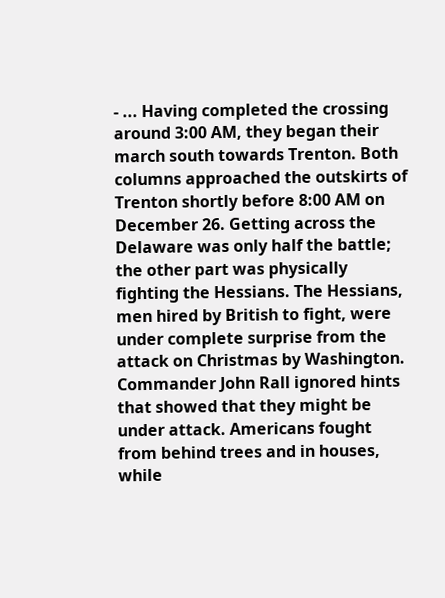- ... Having completed the crossing around 3:00 AM, they began their march south towards Trenton. Both columns approached the outskirts of Trenton shortly before 8:00 AM on December 26. Getting across the Delaware was only half the battle; the other part was physically fighting the Hessians. The Hessians, men hired by British to fight, were under complete surprise from the attack on Christmas by Washington. Commander John Rall ignored hints that showed that they might be under attack. Americans fought from behind trees and in houses, while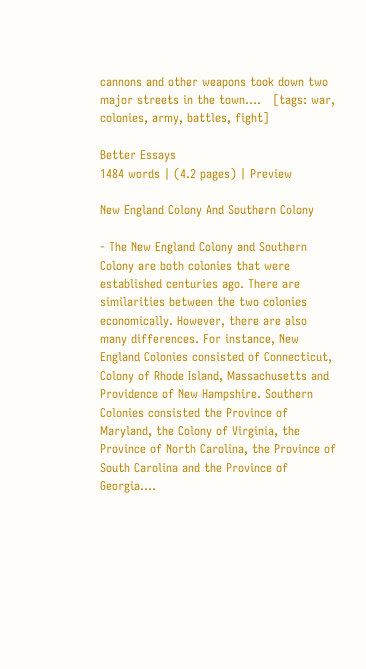cannons and other weapons took down two major streets in the town....   [tags: war, colonies, army, battles, fight]

Better Essays
1484 words | (4.2 pages) | Preview

New England Colony And Southern Colony

- The New England Colony and Southern Colony are both colonies that were established centuries ago. There are similarities between the two colonies economically. However, there are also many differences. For instance, New England Colonies consisted of Connecticut, Colony of Rhode Island, Massachusetts and Providence of New Hampshire. Southern Colonies consisted the Province of Maryland, the Colony of Virginia, the Province of North Carolina, the Province of South Carolina and the Province of Georgia....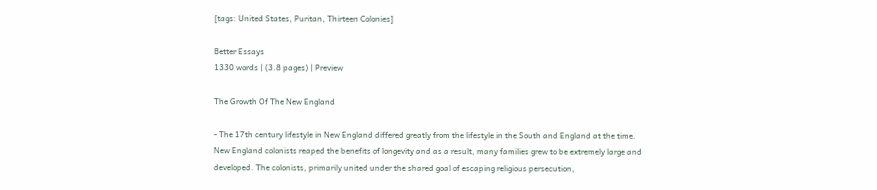[tags: United States, Puritan, Thirteen Colonies]

Better Essays
1330 words | (3.8 pages) | Preview

The Growth Of The New England

- The 17th century lifestyle in New England differed greatly from the lifestyle in the South and England at the time. New England colonists reaped the benefits of longevity and as a result, many families grew to be extremely large and developed. The colonists, primarily united under the shared goal of escaping religious persecution,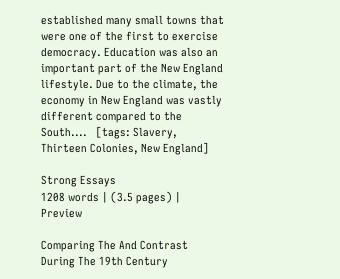established many small towns that were one of the first to exercise democracy. Education was also an important part of the New England lifestyle. Due to the climate, the economy in New England was vastly different compared to the South....   [tags: Slavery, Thirteen Colonies, New England]

Strong Essays
1208 words | (3.5 pages) | Preview

Comparing The And Contrast During The 19th Century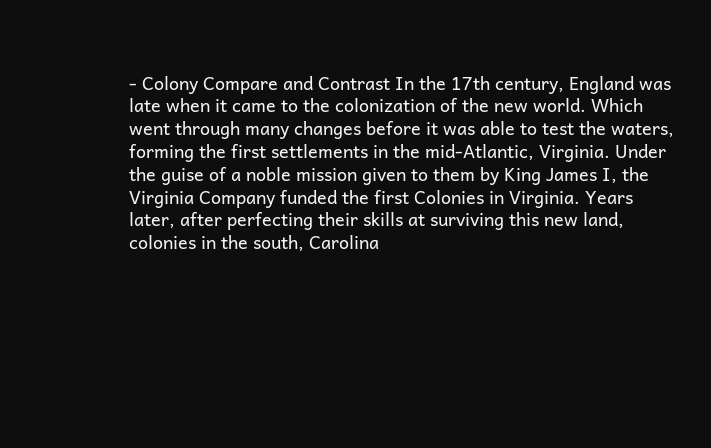- Colony Compare and Contrast In the 17th century, England was late when it came to the colonization of the new world. Which went through many changes before it was able to test the waters, forming the first settlements in the mid-Atlantic, Virginia. Under the guise of a noble mission given to them by King James I, the Virginia Company funded the first Colonies in Virginia. Years later, after perfecting their skills at surviving this new land, colonies in the south, Carolina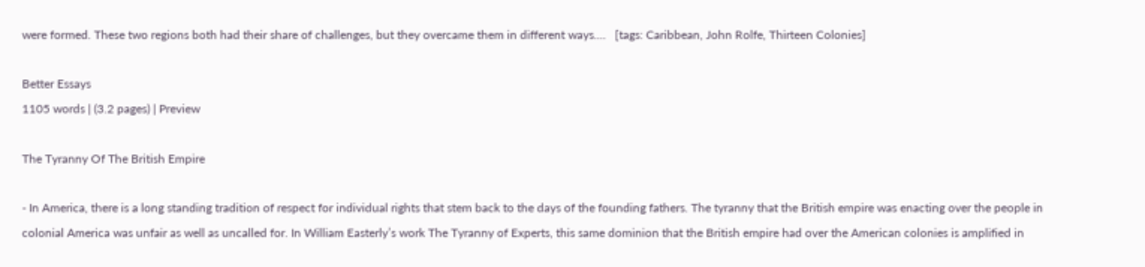were formed. These two regions both had their share of challenges, but they overcame them in different ways....   [tags: Caribbean, John Rolfe, Thirteen Colonies]

Better Essays
1105 words | (3.2 pages) | Preview

The Tyranny Of The British Empire

- In America, there is a long standing tradition of respect for individual rights that stem back to the days of the founding fathers. The tyranny that the British empire was enacting over the people in colonial America was unfair as well as uncalled for. In William Easterly’s work The Tyranny of Experts, this same dominion that the British empire had over the American colonies is amplified in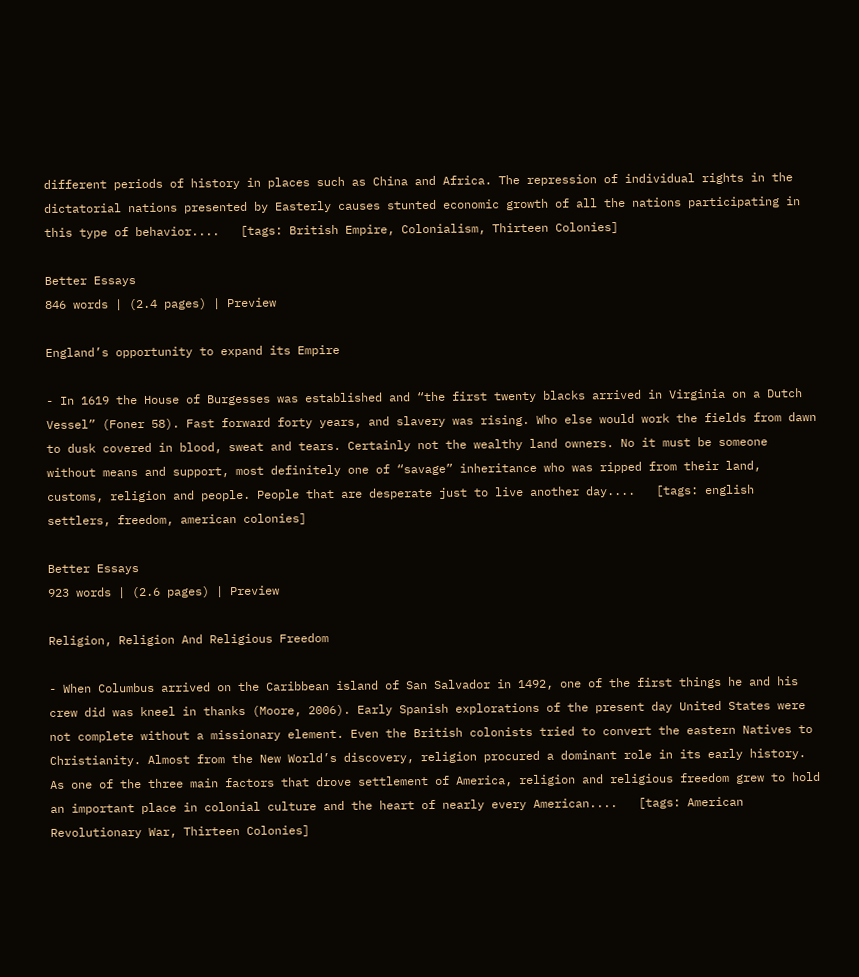different periods of history in places such as China and Africa. The repression of individual rights in the dictatorial nations presented by Easterly causes stunted economic growth of all the nations participating in this type of behavior....   [tags: British Empire, Colonialism, Thirteen Colonies]

Better Essays
846 words | (2.4 pages) | Preview

England’s opportunity to expand its Empire

- In 1619 the House of Burgesses was established and “the first twenty blacks arrived in Virginia on a Dutch Vessel” (Foner 58). Fast forward forty years, and slavery was rising. Who else would work the fields from dawn to dusk covered in blood, sweat and tears. Certainly not the wealthy land owners. No it must be someone without means and support, most definitely one of “savage” inheritance who was ripped from their land, customs, religion and people. People that are desperate just to live another day....   [tags: english settlers, freedom, american colonies]

Better Essays
923 words | (2.6 pages) | Preview

Religion, Religion And Religious Freedom

- When Columbus arrived on the Caribbean island of San Salvador in 1492, one of the first things he and his crew did was kneel in thanks (Moore, 2006). Early Spanish explorations of the present day United States were not complete without a missionary element. Even the British colonists tried to convert the eastern Natives to Christianity. Almost from the New World’s discovery, religion procured a dominant role in its early history. As one of the three main factors that drove settlement of America, religion and religious freedom grew to hold an important place in colonial culture and the heart of nearly every American....   [tags: American Revolutionary War, Thirteen Colonies]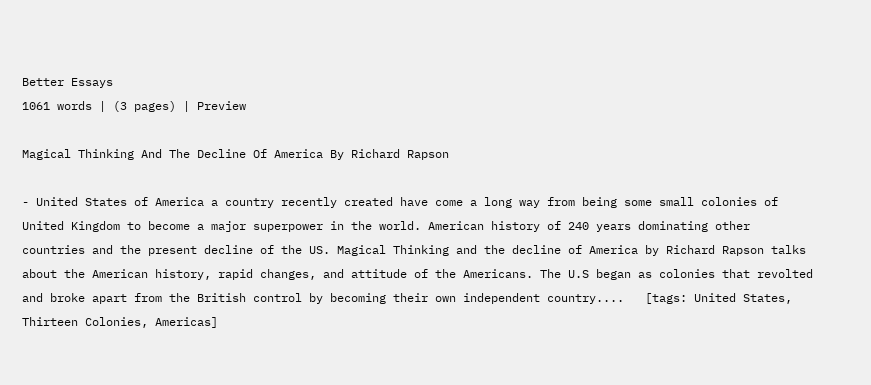Better Essays
1061 words | (3 pages) | Preview

Magical Thinking And The Decline Of America By Richard Rapson

- United States of America a country recently created have come a long way from being some small colonies of United Kingdom to become a major superpower in the world. American history of 240 years dominating other countries and the present decline of the US. Magical Thinking and the decline of America by Richard Rapson talks about the American history, rapid changes, and attitude of the Americans. The U.S began as colonies that revolted and broke apart from the British control by becoming their own independent country....   [tags: United States, Thirteen Colonies, Americas]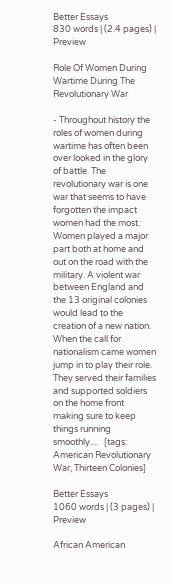Better Essays
830 words | (2.4 pages) | Preview

Role Of Women During Wartime During The Revolutionary War

- Throughout history the roles of women during wartime has often been over looked in the glory of battle. The revolutionary war is one war that seems to have forgotten the impact women had the most. Women played a major part both at home and out on the road with the military. A violent war between England and the 13 original colonies would lead to the creation of a new nation. When the call for nationalism came women jump in to play their role. They served their families and supported soldiers on the home front making sure to keep things running smoothly....   [tags: American Revolutionary War, Thirteen Colonies]

Better Essays
1060 words | (3 pages) | Preview

African American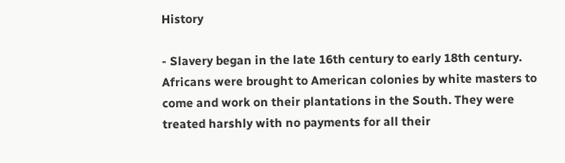History

- Slavery began in the late 16th century to early 18th century. Africans were brought to American colonies by white masters to come and work on their plantations in the South. They were treated harshly with no payments for all their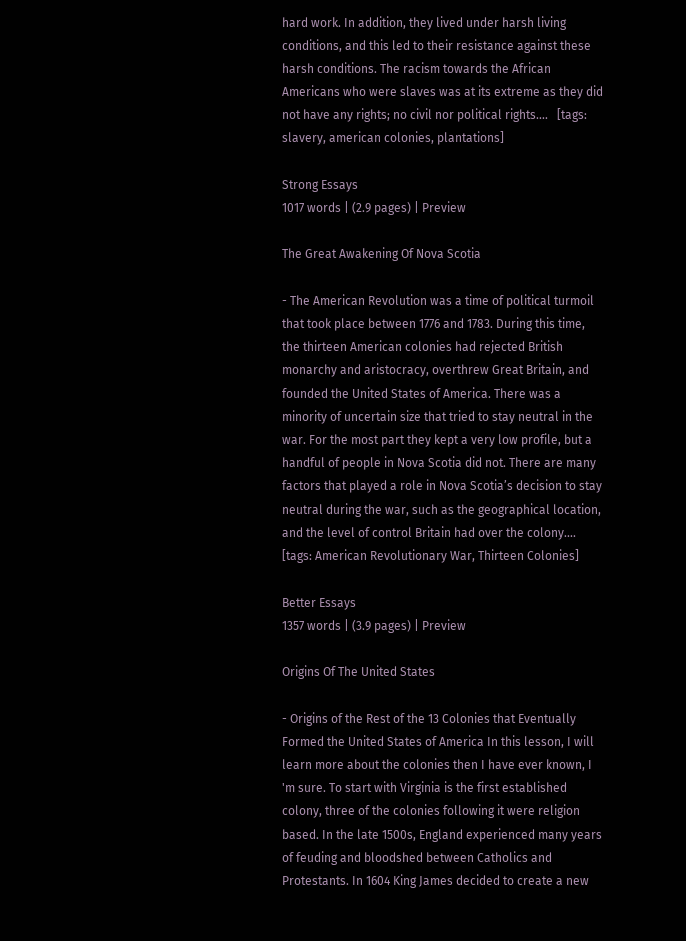hard work. In addition, they lived under harsh living conditions, and this led to their resistance against these harsh conditions. The racism towards the African Americans who were slaves was at its extreme as they did not have any rights; no civil nor political rights....   [tags: slavery, american colonies, plantations]

Strong Essays
1017 words | (2.9 pages) | Preview

The Great Awakening Of Nova Scotia

- The American Revolution was a time of political turmoil that took place between 1776 and 1783. During this time, the thirteen American colonies had rejected British monarchy and aristocracy, overthrew Great Britain, and founded the United States of America. There was a minority of uncertain size that tried to stay neutral in the war. For the most part they kept a very low profile, but a handful of people in Nova Scotia did not. There are many factors that played a role in Nova Scotia’s decision to stay neutral during the war, such as the geographical location, and the level of control Britain had over the colony....   [tags: American Revolutionary War, Thirteen Colonies]

Better Essays
1357 words | (3.9 pages) | Preview

Origins Of The United States

- Origins of the Rest of the 13 Colonies that Eventually Formed the United States of America In this lesson, I will learn more about the colonies then I have ever known, I 'm sure. To start with Virginia is the first established colony, three of the colonies following it were religion based. In the late 1500s, England experienced many years of feuding and bloodshed between Catholics and Protestants. In 1604 King James decided to create a new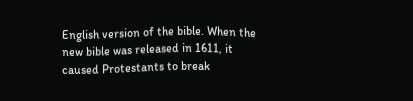English version of the bible. When the new bible was released in 1611, it caused Protestants to break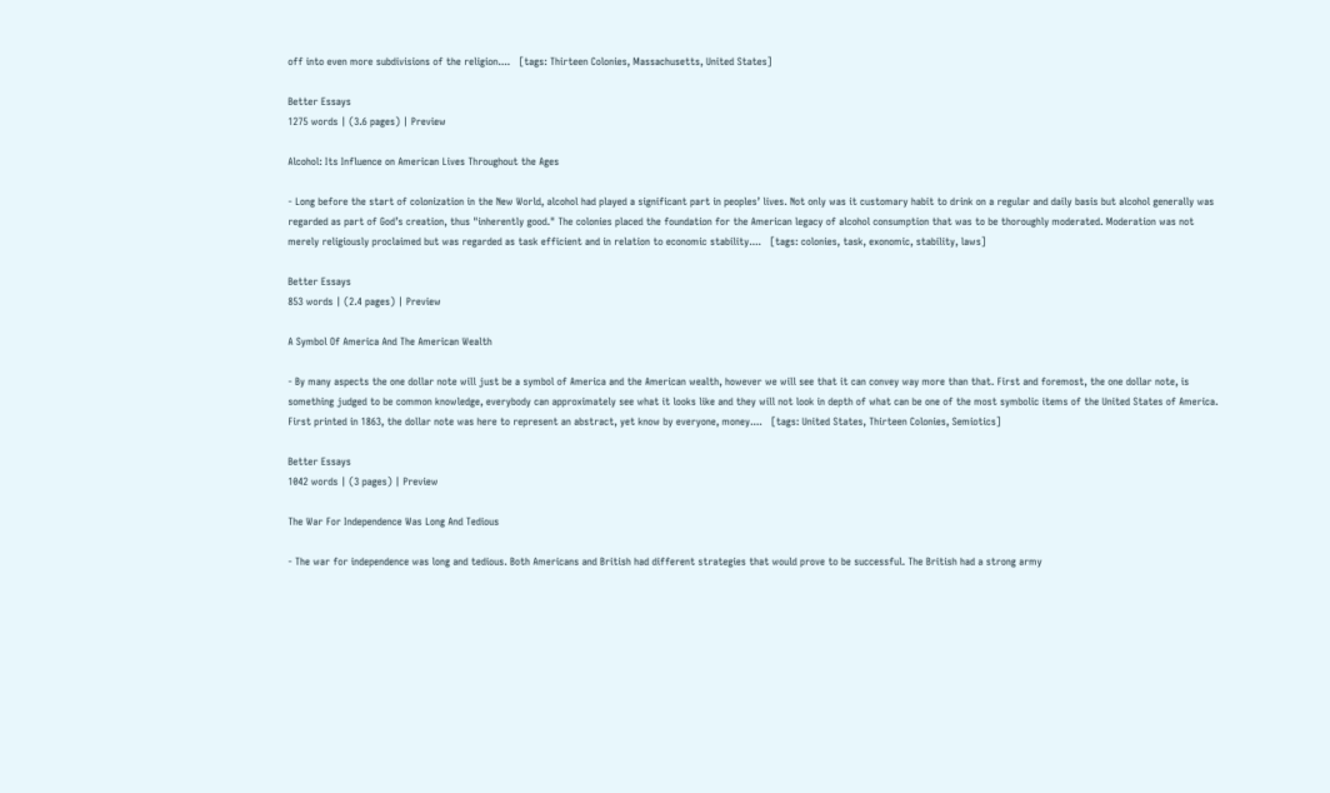off into even more subdivisions of the religion....   [tags: Thirteen Colonies, Massachusetts, United States]

Better Essays
1275 words | (3.6 pages) | Preview

Alcohol: Its Influence on American Lives Throughout the Ages

- Long before the start of colonization in the New World, alcohol had played a significant part in peoples’ lives. Not only was it customary habit to drink on a regular and daily basis but alcohol generally was regarded as part of God’s creation, thus "inherently good." The colonies placed the foundation for the American legacy of alcohol consumption that was to be thoroughly moderated. Moderation was not merely religiously proclaimed but was regarded as task efficient and in relation to economic stability....   [tags: colonies, task, exonomic, stability, laws]

Better Essays
853 words | (2.4 pages) | Preview

A Symbol Of America And The American Wealth

- By many aspects the one dollar note will just be a symbol of America and the American wealth, however we will see that it can convey way more than that. First and foremost, the one dollar note, is something judged to be common knowledge, everybody can approximately see what it looks like and they will not look in depth of what can be one of the most symbolic items of the United States of America. First printed in 1863, the dollar note was here to represent an abstract, yet know by everyone, money....   [tags: United States, Thirteen Colonies, Semiotics]

Better Essays
1042 words | (3 pages) | Preview

The War For Independence Was Long And Tedious

- The war for independence was long and tedious. Both Americans and British had different strategies that would prove to be successful. The British had a strong army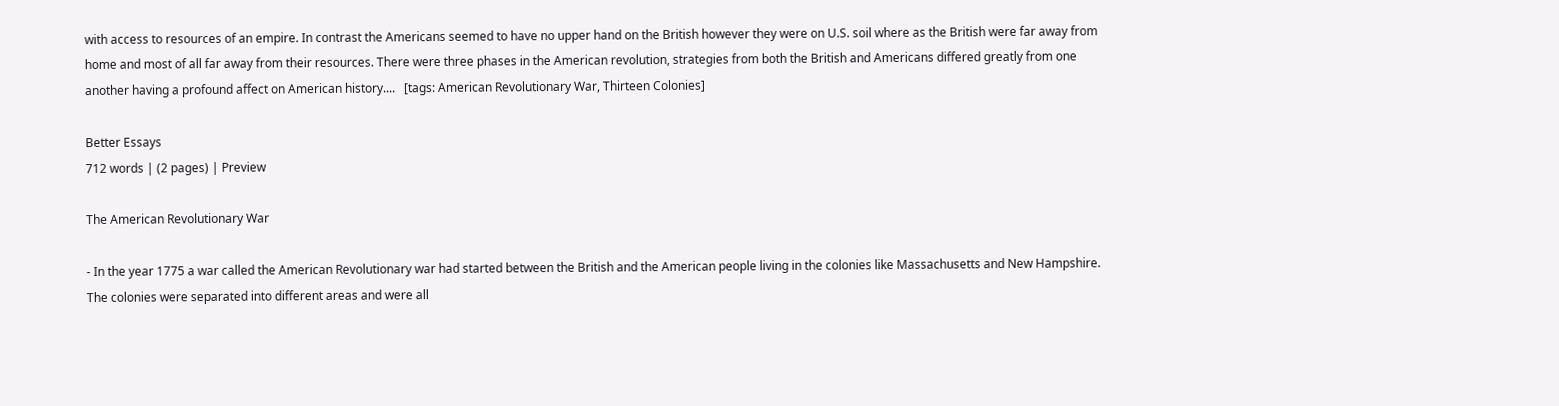with access to resources of an empire. In contrast the Americans seemed to have no upper hand on the British however they were on U.S. soil where as the British were far away from home and most of all far away from their resources. There were three phases in the American revolution, strategies from both the British and Americans differed greatly from one another having a profound affect on American history....   [tags: American Revolutionary War, Thirteen Colonies]

Better Essays
712 words | (2 pages) | Preview

The American Revolutionary War

- In the year 1775 a war called the American Revolutionary war had started between the British and the American people living in the colonies like Massachusetts and New Hampshire. The colonies were separated into different areas and were all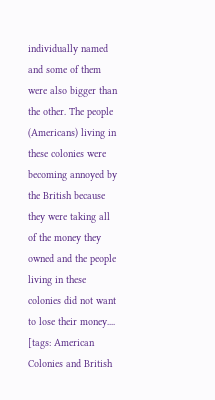individually named and some of them were also bigger than the other. The people (Americans) living in these colonies were becoming annoyed by the British because they were taking all of the money they owned and the people living in these colonies did not want to lose their money....   [tags: American Colonies and British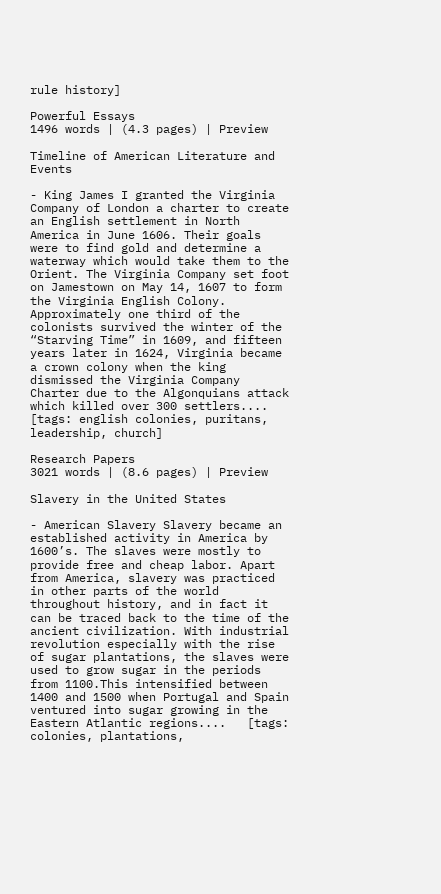rule history]

Powerful Essays
1496 words | (4.3 pages) | Preview

Timeline of American Literature and Events

- King James I granted the Virginia Company of London a charter to create an English settlement in North America in June 1606. Their goals were to find gold and determine a waterway which would take them to the Orient. The Virginia Company set foot on Jamestown on May 14, 1607 to form the Virginia English Colony. Approximately one third of the colonists survived the winter of the “Starving Time” in 1609, and fifteen years later in 1624, Virginia became a crown colony when the king dismissed the Virginia Company Charter due to the Algonquians attack which killed over 300 settlers....   [tags: english colonies, puritans, leadership, church]

Research Papers
3021 words | (8.6 pages) | Preview

Slavery in the United States

- American Slavery Slavery became an established activity in America by 1600’s. The slaves were mostly to provide free and cheap labor. Apart from America, slavery was practiced in other parts of the world throughout history, and in fact it can be traced back to the time of the ancient civilization. With industrial revolution especially with the rise of sugar plantations, the slaves were used to grow sugar in the periods from 1100.This intensified between 1400 and 1500 when Portugal and Spain ventured into sugar growing in the Eastern Atlantic regions....   [tags: colonies, plantations,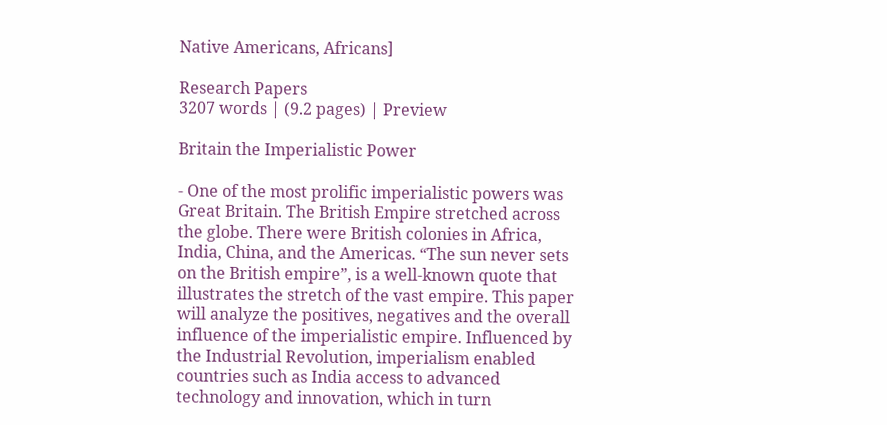Native Americans, Africans]

Research Papers
3207 words | (9.2 pages) | Preview

Britain the Imperialistic Power

- One of the most prolific imperialistic powers was Great Britain. The British Empire stretched across the globe. There were British colonies in Africa, India, China, and the Americas. “The sun never sets on the British empire”, is a well-known quote that illustrates the stretch of the vast empire. This paper will analyze the positives, negatives and the overall influence of the imperialistic empire. Influenced by the Industrial Revolution, imperialism enabled countries such as India access to advanced technology and innovation, which in turn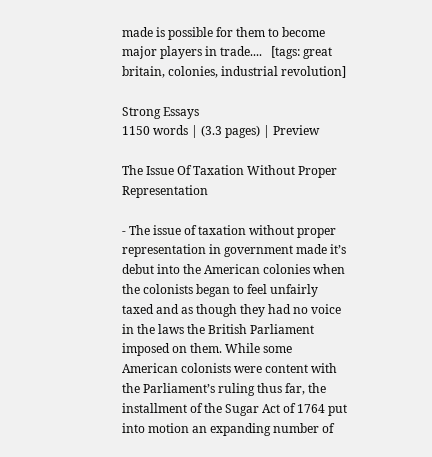made is possible for them to become major players in trade....   [tags: great britain, colonies, industrial revolution]

Strong Essays
1150 words | (3.3 pages) | Preview

The Issue Of Taxation Without Proper Representation

- The issue of taxation without proper representation in government made it’s debut into the American colonies when the colonists began to feel unfairly taxed and as though they had no voice in the laws the British Parliament imposed on them. While some American colonists were content with the Parliament’s ruling thus far, the installment of the Sugar Act of 1764 put into motion an expanding number of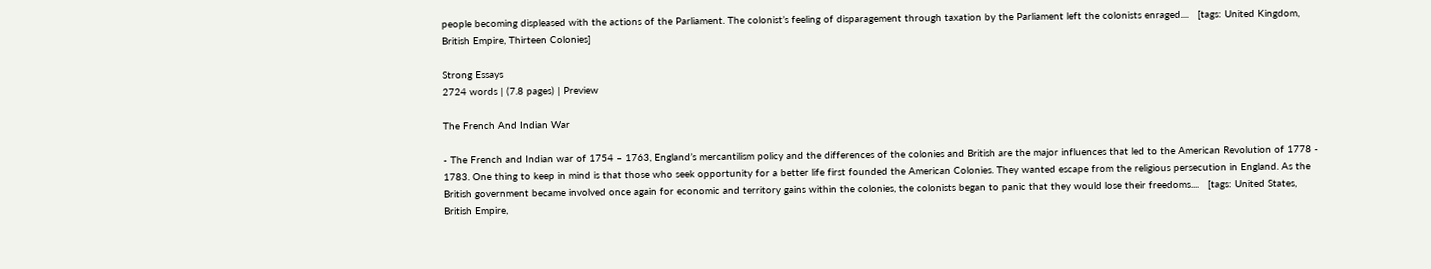people becoming displeased with the actions of the Parliament. The colonist’s feeling of disparagement through taxation by the Parliament left the colonists enraged....   [tags: United Kingdom, British Empire, Thirteen Colonies]

Strong Essays
2724 words | (7.8 pages) | Preview

The French And Indian War

- The French and Indian war of 1754 – 1763, England’s mercantilism policy and the differences of the colonies and British are the major influences that led to the American Revolution of 1778 - 1783. One thing to keep in mind is that those who seek opportunity for a better life first founded the American Colonies. They wanted escape from the religious persecution in England. As the British government became involved once again for economic and territory gains within the colonies, the colonists began to panic that they would lose their freedoms....   [tags: United States, British Empire,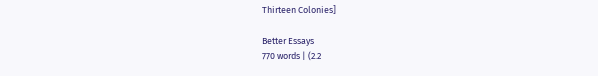Thirteen Colonies]

Better Essays
770 words | (2.2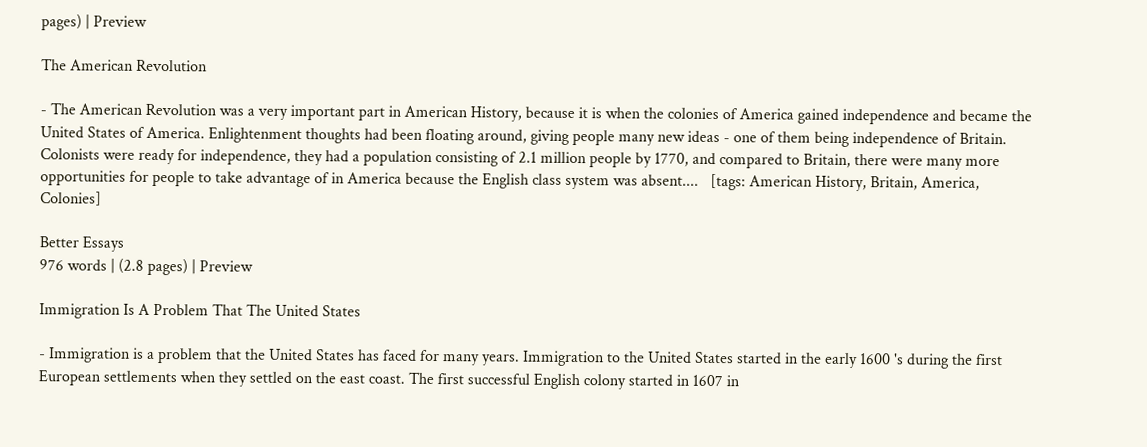pages) | Preview

The American Revolution

- The American Revolution was a very important part in American History, because it is when the colonies of America gained independence and became the United States of America. Enlightenment thoughts had been floating around, giving people many new ideas - one of them being independence of Britain. Colonists were ready for independence, they had a population consisting of 2.1 million people by 1770, and compared to Britain, there were many more opportunities for people to take advantage of in America because the English class system was absent....   [tags: American History, Britain, America, Colonies]

Better Essays
976 words | (2.8 pages) | Preview

Immigration Is A Problem That The United States

- Immigration is a problem that the United States has faced for many years. Immigration to the United States started in the early 1600 's during the first European settlements when they settled on the east coast. The first successful English colony started in 1607 in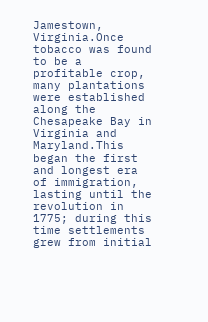Jamestown, Virginia.Once tobacco was found to be a profitable crop, many plantations were established along the Chesapeake Bay in Virginia and Maryland.This began the first and longest era of immigration, lasting until the revolution in 1775; during this time settlements grew from initial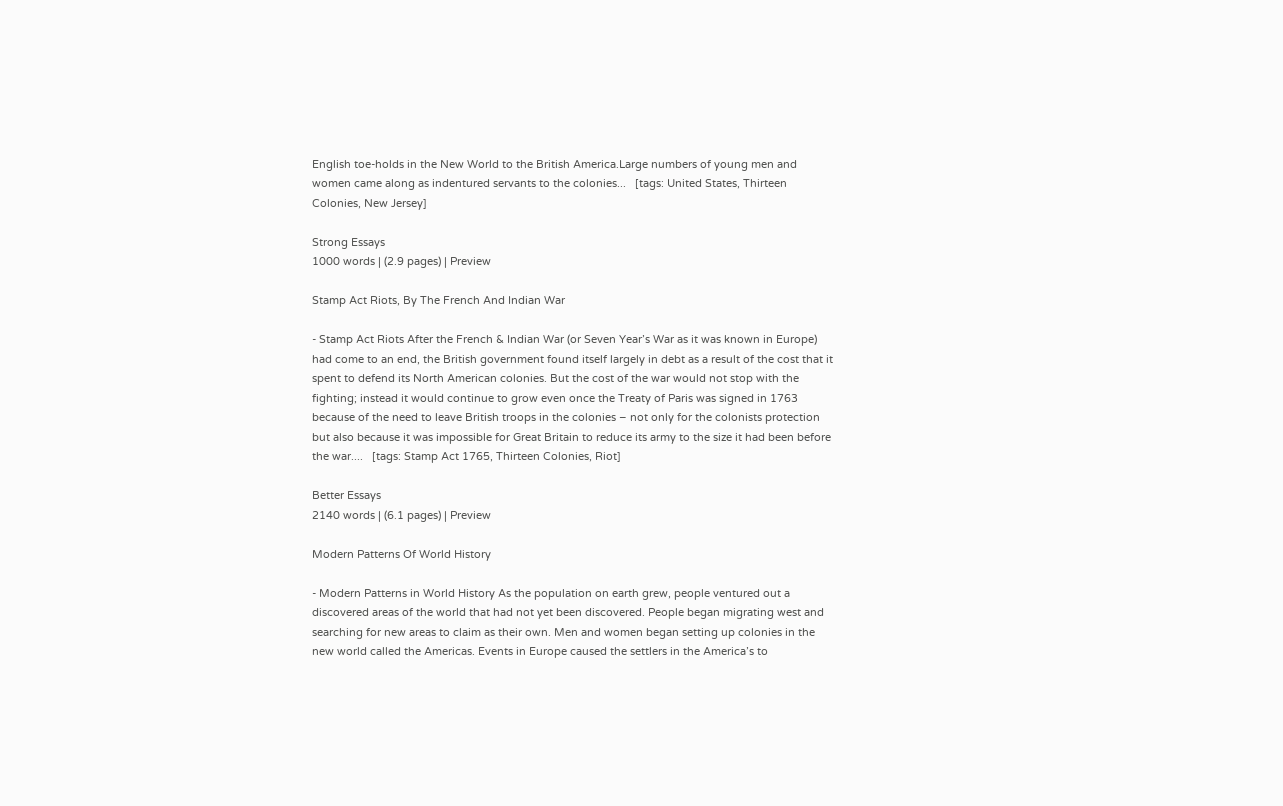English toe-holds in the New World to the British America.Large numbers of young men and women came along as indentured servants to the colonies...   [tags: United States, Thirteen Colonies, New Jersey]

Strong Essays
1000 words | (2.9 pages) | Preview

Stamp Act Riots, By The French And Indian War

- Stamp Act Riots After the French & Indian War (or Seven Year’s War as it was known in Europe) had come to an end, the British government found itself largely in debt as a result of the cost that it spent to defend its North American colonies. But the cost of the war would not stop with the fighting; instead it would continue to grow even once the Treaty of Paris was signed in 1763 because of the need to leave British troops in the colonies – not only for the colonists protection but also because it was impossible for Great Britain to reduce its army to the size it had been before the war....   [tags: Stamp Act 1765, Thirteen Colonies, Riot]

Better Essays
2140 words | (6.1 pages) | Preview

Modern Patterns Of World History

- Modern Patterns in World History As the population on earth grew, people ventured out a discovered areas of the world that had not yet been discovered. People began migrating west and searching for new areas to claim as their own. Men and women began setting up colonies in the new world called the Americas. Events in Europe caused the settlers in the America’s to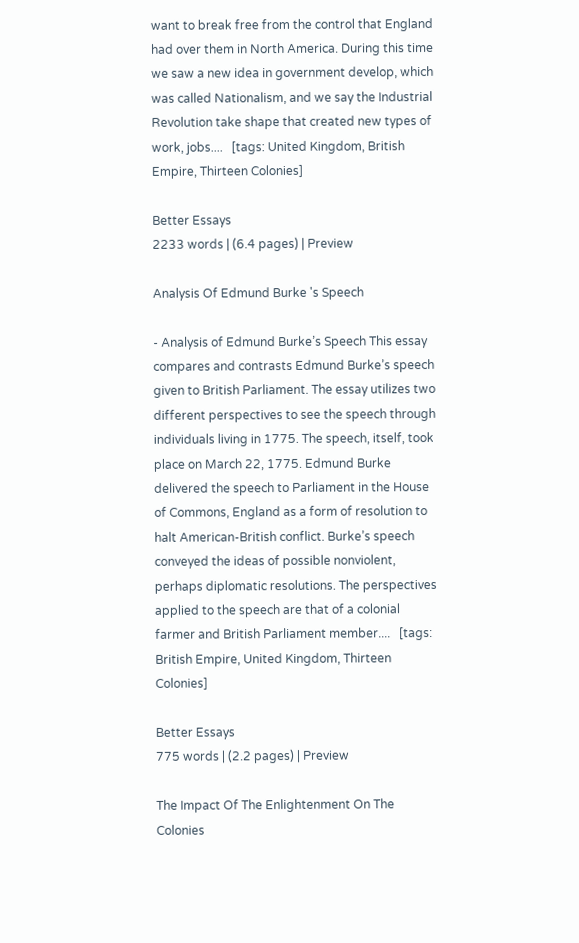want to break free from the control that England had over them in North America. During this time we saw a new idea in government develop, which was called Nationalism, and we say the Industrial Revolution take shape that created new types of work, jobs....   [tags: United Kingdom, British Empire, Thirteen Colonies]

Better Essays
2233 words | (6.4 pages) | Preview

Analysis Of Edmund Burke 's Speech

- Analysis of Edmund Burke’s Speech This essay compares and contrasts Edmund Burke’s speech given to British Parliament. The essay utilizes two different perspectives to see the speech through individuals living in 1775. The speech, itself, took place on March 22, 1775. Edmund Burke delivered the speech to Parliament in the House of Commons, England as a form of resolution to halt American-British conflict. Burke’s speech conveyed the ideas of possible nonviolent, perhaps diplomatic resolutions. The perspectives applied to the speech are that of a colonial farmer and British Parliament member....   [tags: British Empire, United Kingdom, Thirteen Colonies]

Better Essays
775 words | (2.2 pages) | Preview

The Impact Of The Enlightenment On The Colonies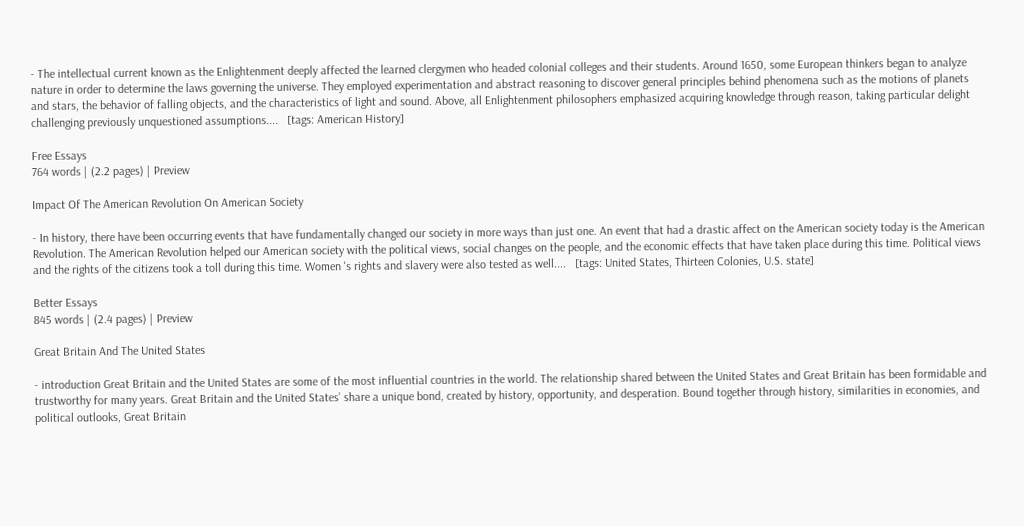- The intellectual current known as the Enlightenment deeply affected the learned clergymen who headed colonial colleges and their students. Around 1650, some European thinkers began to analyze nature in order to determine the laws governing the universe. They employed experimentation and abstract reasoning to discover general principles behind phenomena such as the motions of planets and stars, the behavior of falling objects, and the characteristics of light and sound. Above, all Enlightenment philosophers emphasized acquiring knowledge through reason, taking particular delight challenging previously unquestioned assumptions....   [tags: American History]

Free Essays
764 words | (2.2 pages) | Preview

Impact Of The American Revolution On American Society

- In history, there have been occurring events that have fundamentally changed our society in more ways than just one. An event that had a drastic affect on the American society today is the American Revolution. The American Revolution helped our American society with the political views, social changes on the people, and the economic effects that have taken place during this time. Political views and the rights of the citizens took a toll during this time. Women 's rights and slavery were also tested as well....   [tags: United States, Thirteen Colonies, U.S. state]

Better Essays
845 words | (2.4 pages) | Preview

Great Britain And The United States

- introduction Great Britain and the United States are some of the most influential countries in the world. The relationship shared between the United States and Great Britain has been formidable and trustworthy for many years. Great Britain and the United States’ share a unique bond, created by history, opportunity, and desperation. Bound together through history, similarities in economies, and political outlooks, Great Britain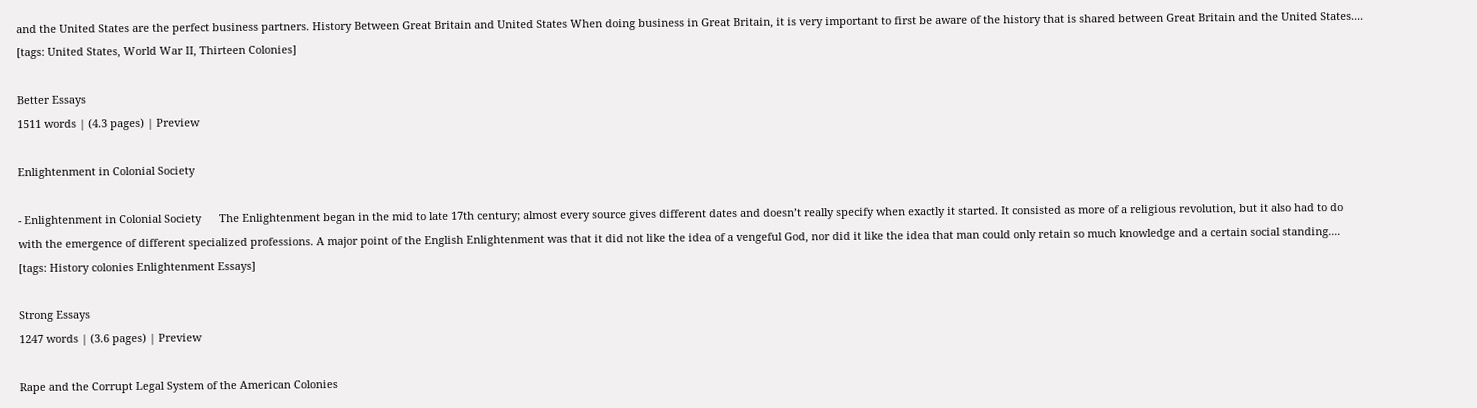and the United States are the perfect business partners. History Between Great Britain and United States When doing business in Great Britain, it is very important to first be aware of the history that is shared between Great Britain and the United States....   [tags: United States, World War II, Thirteen Colonies]

Better Essays
1511 words | (4.3 pages) | Preview

Enlightenment in Colonial Society

- Enlightenment in Colonial Society      The Enlightenment began in the mid to late 17th century; almost every source gives different dates and doesn’t really specify when exactly it started. It consisted as more of a religious revolution, but it also had to do with the emergence of different specialized professions. A major point of the English Enlightenment was that it did not like the idea of a vengeful God, nor did it like the idea that man could only retain so much knowledge and a certain social standing....   [tags: History colonies Enlightenment Essays]

Strong Essays
1247 words | (3.6 pages) | Preview

Rape and the Corrupt Legal System of the American Colonies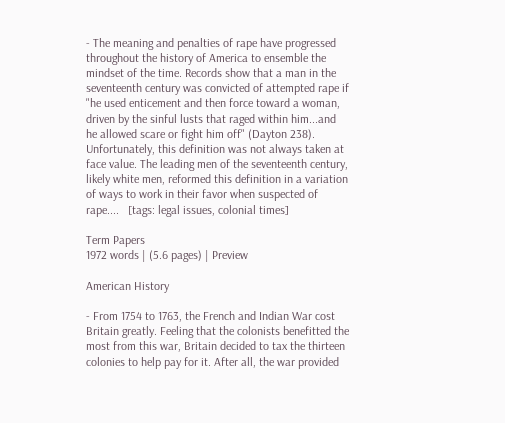- The meaning and penalties of rape have progressed throughout the history of America to ensemble the mindset of the time. Records show that a man in the seventeenth century was convicted of attempted rape if "he used enticement and then force toward a woman, driven by the sinful lusts that raged within him...and he allowed scare or fight him off" (Dayton 238). Unfortunately, this definition was not always taken at face value. The leading men of the seventeenth century, likely white men, reformed this definition in a variation of ways to work in their favor when suspected of rape....   [tags: legal issues, colonial times]

Term Papers
1972 words | (5.6 pages) | Preview

American History

- From 1754 to 1763, the French and Indian War cost Britain greatly. Feeling that the colonists benefitted the most from this war, Britain decided to tax the thirteen colonies to help pay for it. After all, the war provided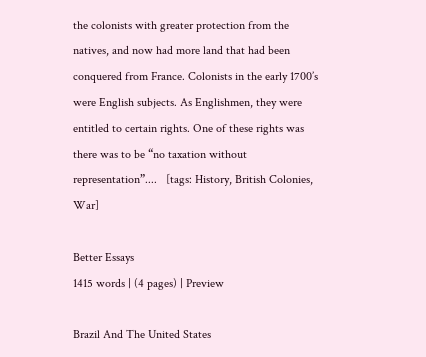the colonists with greater protection from the natives, and now had more land that had been conquered from France. Colonists in the early 1700’s were English subjects. As Englishmen, they were entitled to certain rights. One of these rights was there was to be “no taxation without representation”....   [tags: History, British Colonies, War]

Better Essays
1415 words | (4 pages) | Preview

Brazil And The United States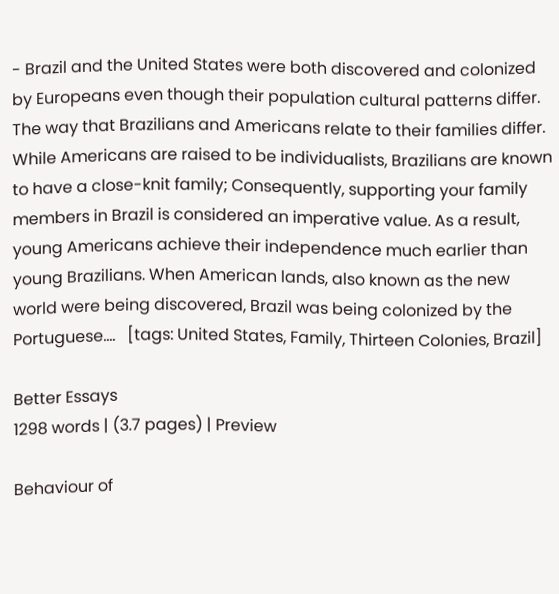- Brazil and the United States were both discovered and colonized by Europeans even though their population cultural patterns differ. The way that Brazilians and Americans relate to their families differ. While Americans are raised to be individualists, Brazilians are known to have a close-knit family; Consequently, supporting your family members in Brazil is considered an imperative value. As a result, young Americans achieve their independence much earlier than young Brazilians. When American lands, also known as the new world were being discovered, Brazil was being colonized by the Portuguese....   [tags: United States, Family, Thirteen Colonies, Brazil]

Better Essays
1298 words | (3.7 pages) | Preview

Behaviour of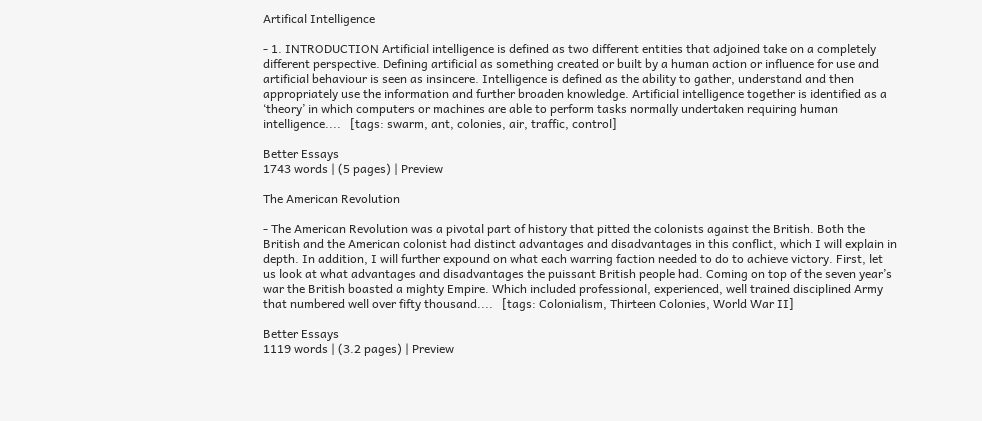Artifical Intelligence

- 1. INTRODUCTION Artificial intelligence is defined as two different entities that adjoined take on a completely different perspective. Defining artificial as something created or built by a human action or influence for use and artificial behaviour is seen as insincere. Intelligence is defined as the ability to gather, understand and then appropriately use the information and further broaden knowledge. Artificial intelligence together is identified as a ‘theory’ in which computers or machines are able to perform tasks normally undertaken requiring human intelligence....   [tags: swarm, ant, colonies, air, traffic, control]

Better Essays
1743 words | (5 pages) | Preview

The American Revolution

- The American Revolution was a pivotal part of history that pitted the colonists against the British. Both the British and the American colonist had distinct advantages and disadvantages in this conflict, which I will explain in depth. In addition, I will further expound on what each warring faction needed to do to achieve victory. First, let us look at what advantages and disadvantages the puissant British people had. Coming on top of the seven year’s war the British boasted a mighty Empire. Which included professional, experienced, well trained disciplined Army that numbered well over fifty thousand....   [tags: Colonialism, Thirteen Colonies, World War II]

Better Essays
1119 words | (3.2 pages) | Preview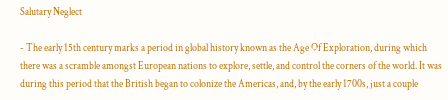Salutary Neglect

- The early 15th century marks a period in global history known as the Age Of Exploration, during which there was a scramble amongst European nations to explore, settle, and control the corners of the world. It was during this period that the British began to colonize the Americas, and, by the early 1700s, just a couple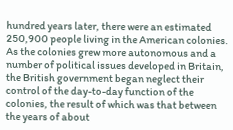hundred years later, there were an estimated 250,900 people living in the American colonies. As the colonies grew more autonomous and a number of political issues developed in Britain, the British government began neglect their control of the day-to-day function of the colonies, the result of which was that between the years of about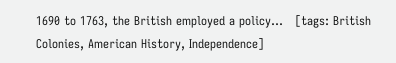1690 to 1763, the British employed a policy...   [tags: British Colonies, American History, Independence]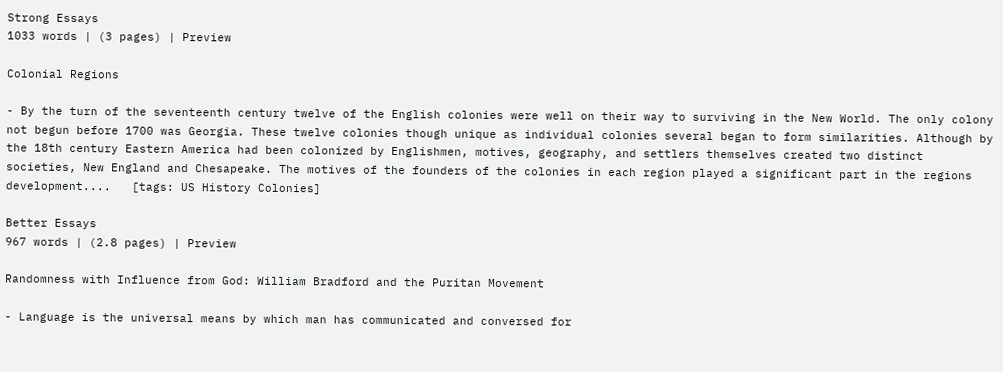Strong Essays
1033 words | (3 pages) | Preview

Colonial Regions

- By the turn of the seventeenth century twelve of the English colonies were well on their way to surviving in the New World. The only colony not begun before 1700 was Georgia. These twelve colonies though unique as individual colonies several began to form similarities. Although by the 18th century Eastern America had been colonized by Englishmen, motives, geography, and settlers themselves created two distinct societies, New England and Chesapeake. The motives of the founders of the colonies in each region played a significant part in the regions development....   [tags: US History Colonies]

Better Essays
967 words | (2.8 pages) | Preview

Randomness with Influence from God: William Bradford and the Puritan Movement

- Language is the universal means by which man has communicated and conversed for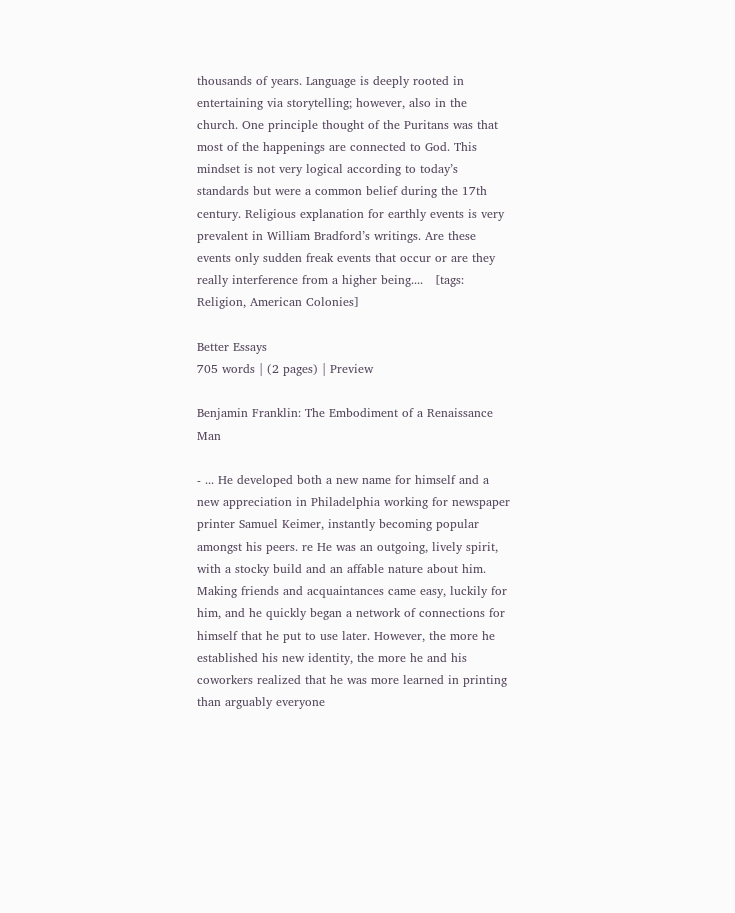thousands of years. Language is deeply rooted in entertaining via storytelling; however, also in the church. One principle thought of the Puritans was that most of the happenings are connected to God. This mindset is not very logical according to today’s standards but were a common belief during the 17th century. Religious explanation for earthly events is very prevalent in William Bradford’s writings. Are these events only sudden freak events that occur or are they really interference from a higher being....   [tags: Religion, American Colonies]

Better Essays
705 words | (2 pages) | Preview

Benjamin Franklin: The Embodiment of a Renaissance Man

- ... He developed both a new name for himself and a new appreciation in Philadelphia working for newspaper printer Samuel Keimer, instantly becoming popular amongst his peers. re He was an outgoing, lively spirit, with a stocky build and an affable nature about him. Making friends and acquaintances came easy, luckily for him, and he quickly began a network of connections for himself that he put to use later. However, the more he established his new identity, the more he and his coworkers realized that he was more learned in printing than arguably everyone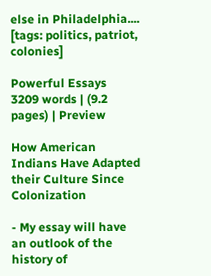else in Philadelphia....   [tags: politics, patriot, colonies]

Powerful Essays
3209 words | (9.2 pages) | Preview

How American Indians Have Adapted their Culture Since Colonization

- My essay will have an outlook of the history of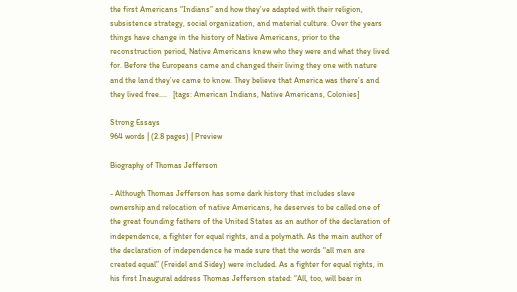the first Americans “Indians” and how they’ve adapted with their religion, subsistence strategy, social organization, and material culture. Over the years things have change in the history of Native Americans, prior to the reconstruction period, Native Americans knew who they were and what they lived for. Before the Europeans came and changed their living they one with nature and the land they’ve came to know. They believe that America was there’s and they lived free....   [tags: American Indians, Native Americans, Colonies]

Strong Essays
964 words | (2.8 pages) | Preview

Biography of Thomas Jefferson

- Although Thomas Jefferson has some dark history that includes slave ownership and relocation of native Americans, he deserves to be called one of the great founding fathers of the United States as an author of the declaration of independence, a fighter for equal rights, and a polymath. As the main author of the declaration of independence he made sure that the words "all men are created equal” (Freidel and Sidey) were included. As a fighter for equal rights, in his first Inaugural address Thomas Jefferson stated: “All, too, will bear in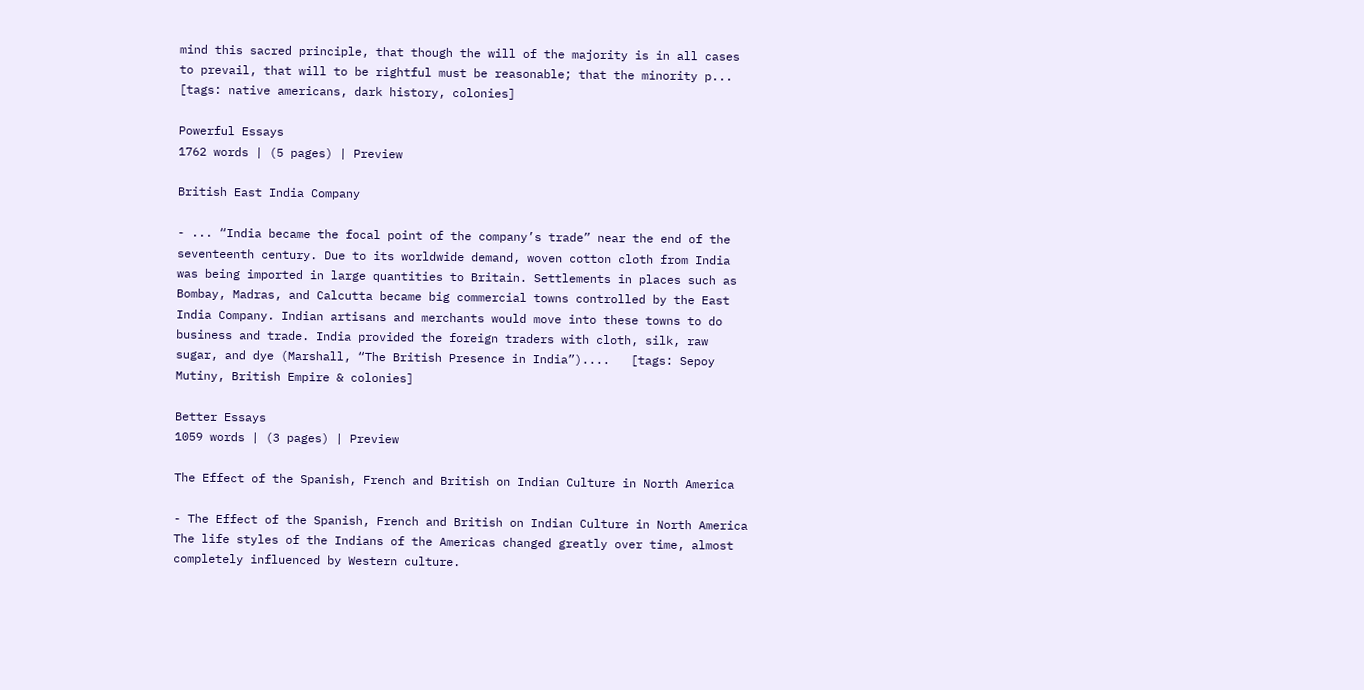mind this sacred principle, that though the will of the majority is in all cases to prevail, that will to be rightful must be reasonable; that the minority p...   [tags: native americans, dark history, colonies]

Powerful Essays
1762 words | (5 pages) | Preview

British East India Company

- ... “India became the focal point of the company’s trade” near the end of the seventeenth century. Due to its worldwide demand, woven cotton cloth from India was being imported in large quantities to Britain. Settlements in places such as Bombay, Madras, and Calcutta became big commercial towns controlled by the East India Company. Indian artisans and merchants would move into these towns to do business and trade. India provided the foreign traders with cloth, silk, raw sugar, and dye (Marshall, “The British Presence in India”)....   [tags: Sepoy Mutiny, British Empire & colonies]

Better Essays
1059 words | (3 pages) | Preview

The Effect of the Spanish, French and British on Indian Culture in North America

- The Effect of the Spanish, French and British on Indian Culture in North America The life styles of the Indians of the Americas changed greatly over time, almost completely influenced by Western culture.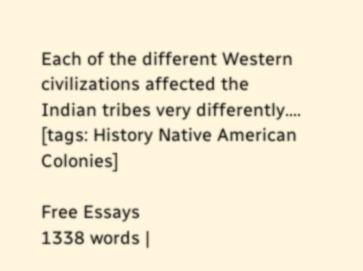Each of the different Western civilizations affected the Indian tribes very differently....   [tags: History Native American Colonies]

Free Essays
1338 words |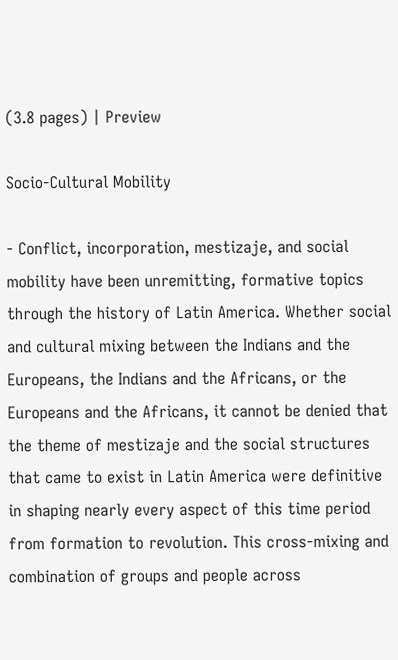(3.8 pages) | Preview

Socio-Cultural Mobility

- Conflict, incorporation, mestizaje, and social mobility have been unremitting, formative topics through the history of Latin America. Whether social and cultural mixing between the Indians and the Europeans, the Indians and the Africans, or the Europeans and the Africans, it cannot be denied that the theme of mestizaje and the social structures that came to exist in Latin America were definitive in shaping nearly every aspect of this time period from formation to revolution. This cross-mixing and combination of groups and people across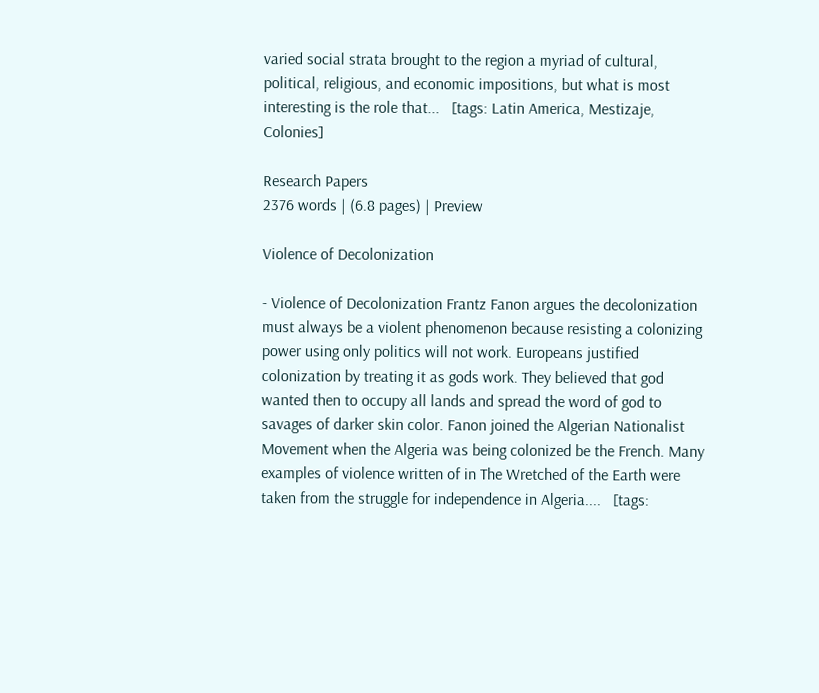varied social strata brought to the region a myriad of cultural, political, religious, and economic impositions, but what is most interesting is the role that...   [tags: Latin America, Mestizaje, Colonies]

Research Papers
2376 words | (6.8 pages) | Preview

Violence of Decolonization

- Violence of Decolonization Frantz Fanon argues the decolonization must always be a violent phenomenon because resisting a colonizing power using only politics will not work. Europeans justified colonization by treating it as gods work. They believed that god wanted then to occupy all lands and spread the word of god to savages of darker skin color. Fanon joined the Algerian Nationalist Movement when the Algeria was being colonized be the French. Many examples of violence written of in The Wretched of the Earth were taken from the struggle for independence in Algeria....   [tags: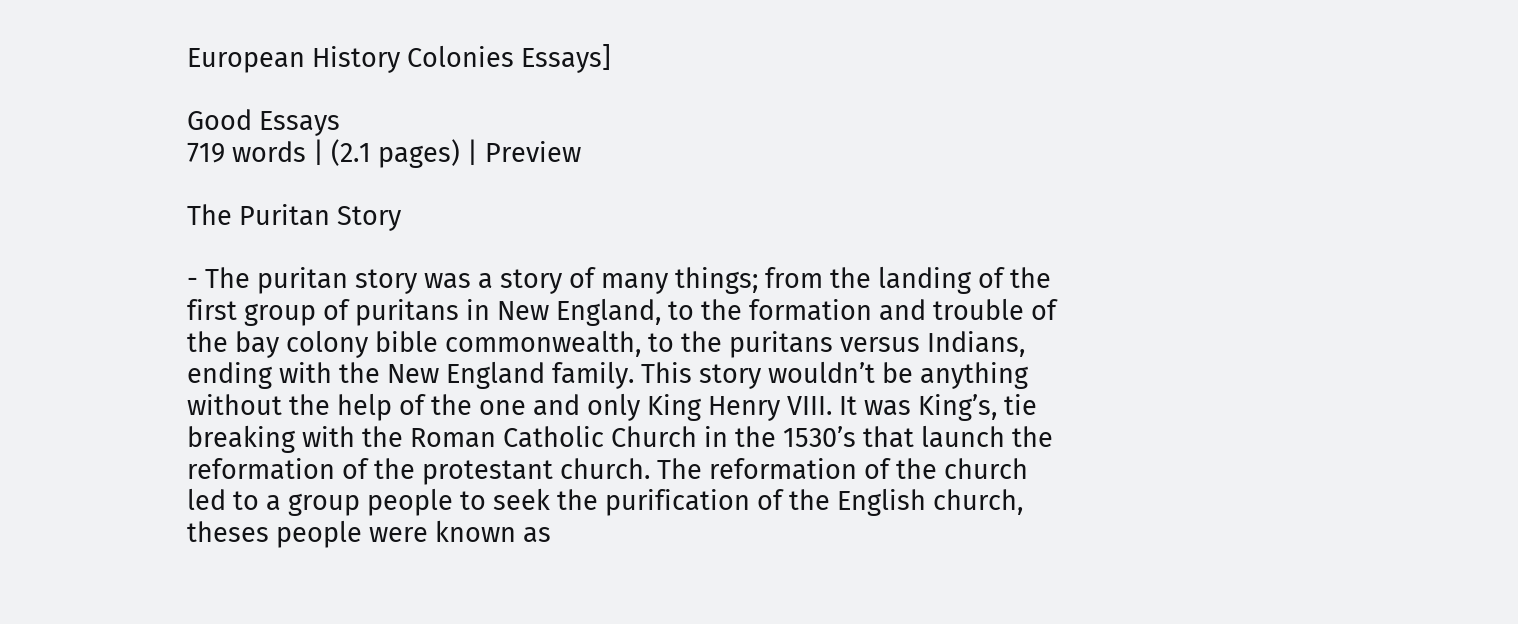European History Colonies Essays]

Good Essays
719 words | (2.1 pages) | Preview

The Puritan Story

- The puritan story was a story of many things; from the landing of the first group of puritans in New England, to the formation and trouble of the bay colony bible commonwealth, to the puritans versus Indians, ending with the New England family. This story wouldn’t be anything without the help of the one and only King Henry VIII. It was King’s, tie breaking with the Roman Catholic Church in the 1530’s that launch the reformation of the protestant church. The reformation of the church led to a group people to seek the purification of the English church, theses people were known as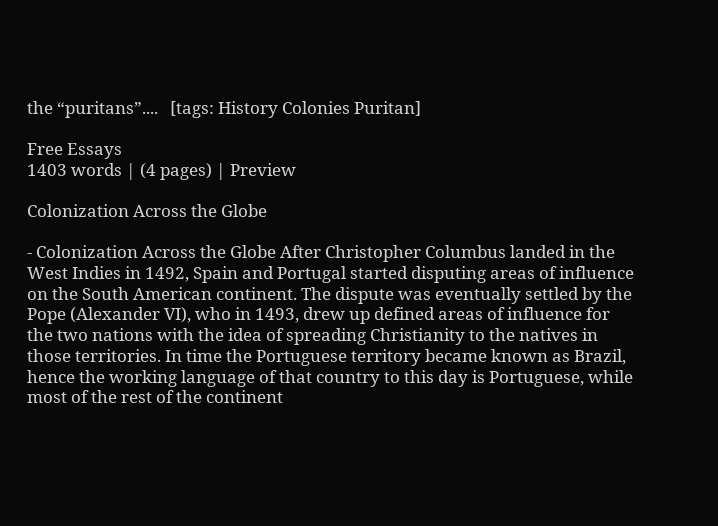the “puritans”....   [tags: History Colonies Puritan]

Free Essays
1403 words | (4 pages) | Preview

Colonization Across the Globe

- Colonization Across the Globe After Christopher Columbus landed in the West Indies in 1492, Spain and Portugal started disputing areas of influence on the South American continent. The dispute was eventually settled by the Pope (Alexander VI), who in 1493, drew up defined areas of influence for the two nations with the idea of spreading Christianity to the natives in those territories. In time the Portuguese territory became known as Brazil, hence the working language of that country to this day is Portuguese, while most of the rest of the continent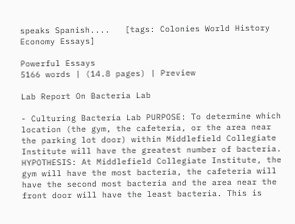speaks Spanish....   [tags: Colonies World History Economy Essays]

Powerful Essays
5166 words | (14.8 pages) | Preview

Lab Report On Bacteria Lab

- Culturing Bacteria Lab PURPOSE: To determine which location (the gym, the cafeteria, or the area near the parking lot door) within Middlefield Collegiate Institute will have the greatest number of bacteria. HYPOTHESIS: At Middlefield Collegiate Institute, the gym will have the most bacteria, the cafeteria will have the second most bacteria and the area near the front door will have the least bacteria. This is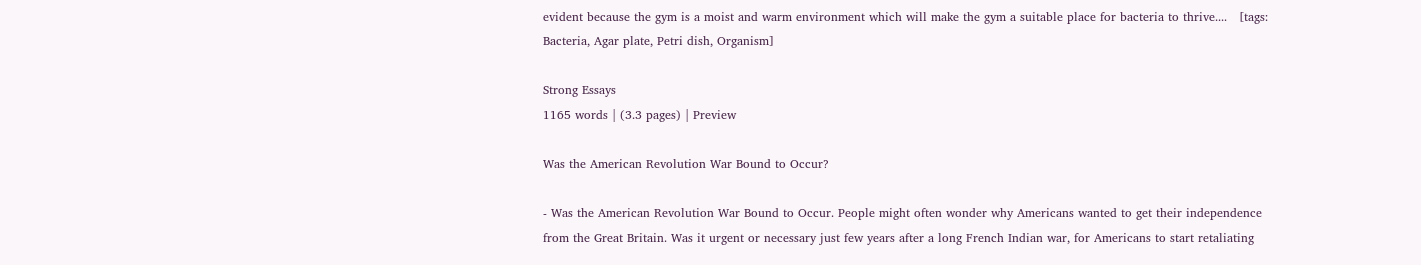evident because the gym is a moist and warm environment which will make the gym a suitable place for bacteria to thrive....   [tags: Bacteria, Agar plate, Petri dish, Organism]

Strong Essays
1165 words | (3.3 pages) | Preview

Was the American Revolution War Bound to Occur?

- Was the American Revolution War Bound to Occur. People might often wonder why Americans wanted to get their independence from the Great Britain. Was it urgent or necessary just few years after a long French Indian war, for Americans to start retaliating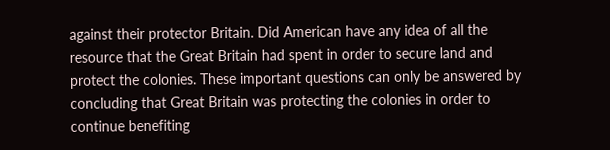against their protector Britain. Did American have any idea of all the resource that the Great Britain had spent in order to secure land and protect the colonies. These important questions can only be answered by concluding that Great Britain was protecting the colonies in order to continue benefiting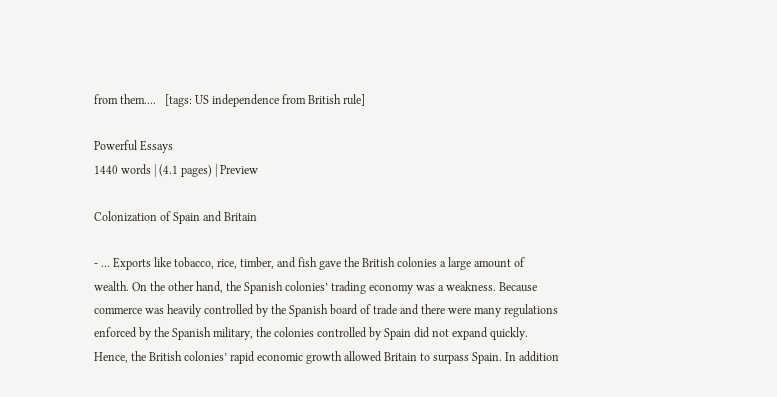from them....   [tags: US independence from British rule]

Powerful Essays
1440 words | (4.1 pages) | Preview

Colonization of Spain and Britain

- ... Exports like tobacco, rice, timber, and fish gave the British colonies a large amount of wealth. On the other hand, the Spanish colonies’ trading economy was a weakness. Because commerce was heavily controlled by the Spanish board of trade and there were many regulations enforced by the Spanish military, the colonies controlled by Spain did not expand quickly. Hence, the British colonies’ rapid economic growth allowed Britain to surpass Spain. In addition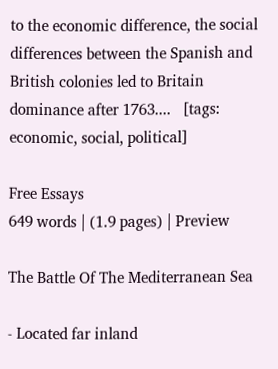to the economic difference, the social differences between the Spanish and British colonies led to Britain dominance after 1763....   [tags: economic, social, political]

Free Essays
649 words | (1.9 pages) | Preview

The Battle Of The Mediterranean Sea

- Located far inland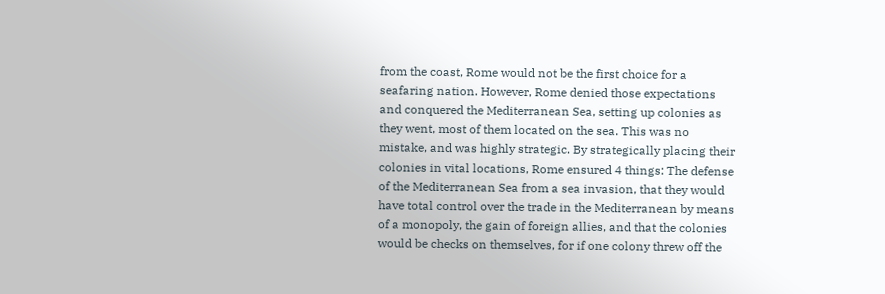from the coast, Rome would not be the first choice for a seafaring nation. However, Rome denied those expectations and conquered the Mediterranean Sea, setting up colonies as they went, most of them located on the sea. This was no mistake, and was highly strategic. By strategically placing their colonies in vital locations, Rome ensured 4 things: The defense of the Mediterranean Sea from a sea invasion, that they would have total control over the trade in the Mediterranean by means of a monopoly, the gain of foreign allies, and that the colonies would be checks on themselves, for if one colony threw off the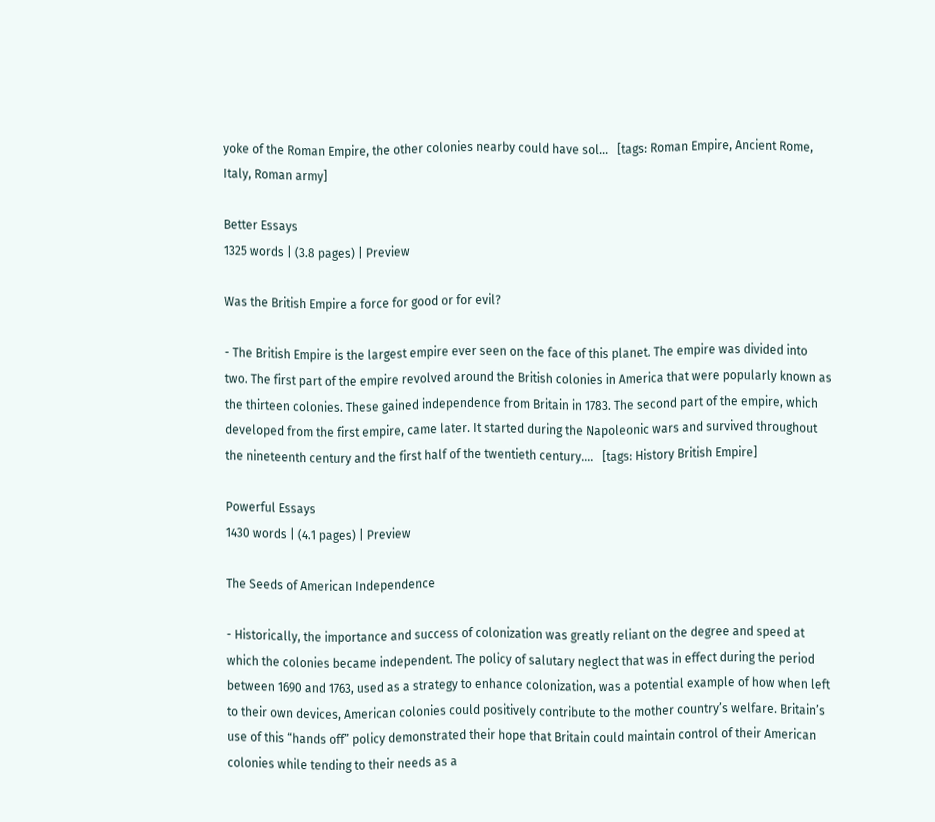yoke of the Roman Empire, the other colonies nearby could have sol...   [tags: Roman Empire, Ancient Rome, Italy, Roman army]

Better Essays
1325 words | (3.8 pages) | Preview

Was the British Empire a force for good or for evil?

- The British Empire is the largest empire ever seen on the face of this planet. The empire was divided into two. The first part of the empire revolved around the British colonies in America that were popularly known as the thirteen colonies. These gained independence from Britain in 1783. The second part of the empire, which developed from the first empire, came later. It started during the Napoleonic wars and survived throughout the nineteenth century and the first half of the twentieth century....   [tags: History British Empire]

Powerful Essays
1430 words | (4.1 pages) | Preview

The Seeds of American Independence

- Historically, the importance and success of colonization was greatly reliant on the degree and speed at which the colonies became independent. The policy of salutary neglect that was in effect during the period between 1690 and 1763, used as a strategy to enhance colonization, was a potential example of how when left to their own devices, American colonies could positively contribute to the mother country’s welfare. Britain’s use of this “hands off” policy demonstrated their hope that Britain could maintain control of their American colonies while tending to their needs as a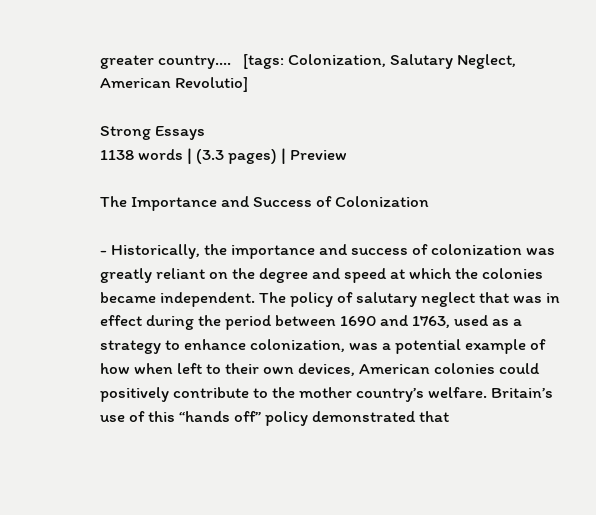greater country....   [tags: Colonization, Salutary Neglect, American Revolutio]

Strong Essays
1138 words | (3.3 pages) | Preview

The Importance and Success of Colonization

- Historically, the importance and success of colonization was greatly reliant on the degree and speed at which the colonies became independent. The policy of salutary neglect that was in effect during the period between 1690 and 1763, used as a strategy to enhance colonization, was a potential example of how when left to their own devices, American colonies could positively contribute to the mother country’s welfare. Britain’s use of this “hands off” policy demonstrated that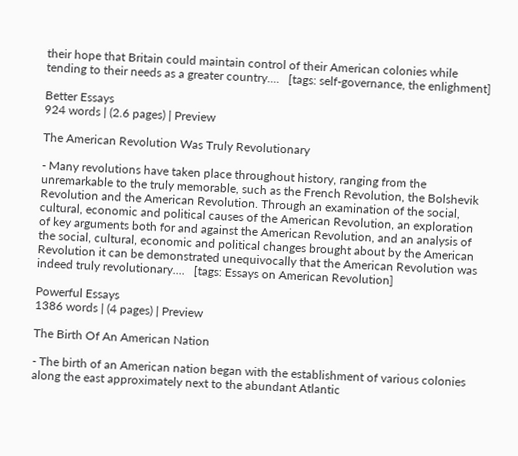their hope that Britain could maintain control of their American colonies while tending to their needs as a greater country....   [tags: self-governance, the enlighment]

Better Essays
924 words | (2.6 pages) | Preview

The American Revolution Was Truly Revolutionary

- Many revolutions have taken place throughout history, ranging from the unremarkable to the truly memorable, such as the French Revolution, the Bolshevik Revolution and the American Revolution. Through an examination of the social, cultural, economic and political causes of the American Revolution, an exploration of key arguments both for and against the American Revolution, and an analysis of the social, cultural, economic and political changes brought about by the American Revolution it can be demonstrated unequivocally that the American Revolution was indeed truly revolutionary....   [tags: Essays on American Revolution]

Powerful Essays
1386 words | (4 pages) | Preview

The Birth Of An American Nation

- The birth of an American nation began with the establishment of various colonies along the east approximately next to the abundant Atlantic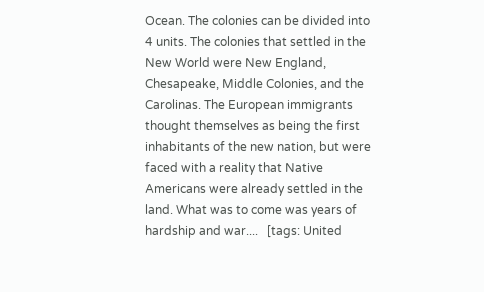Ocean. The colonies can be divided into 4 units. The colonies that settled in the New World were New England, Chesapeake, Middle Colonies, and the Carolinas. The European immigrants thought themselves as being the first inhabitants of the new nation, but were faced with a reality that Native Americans were already settled in the land. What was to come was years of hardship and war....   [tags: United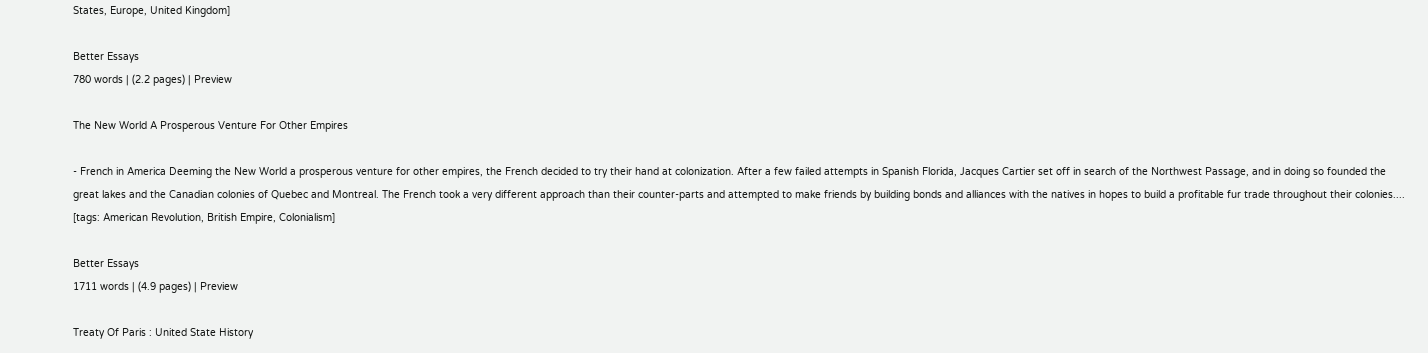States, Europe, United Kingdom]

Better Essays
780 words | (2.2 pages) | Preview

The New World A Prosperous Venture For Other Empires

- French in America Deeming the New World a prosperous venture for other empires, the French decided to try their hand at colonization. After a few failed attempts in Spanish Florida, Jacques Cartier set off in search of the Northwest Passage, and in doing so founded the great lakes and the Canadian colonies of Quebec and Montreal. The French took a very different approach than their counter-parts and attempted to make friends by building bonds and alliances with the natives in hopes to build a profitable fur trade throughout their colonies....   [tags: American Revolution, British Empire, Colonialism]

Better Essays
1711 words | (4.9 pages) | Preview

Treaty Of Paris : United State History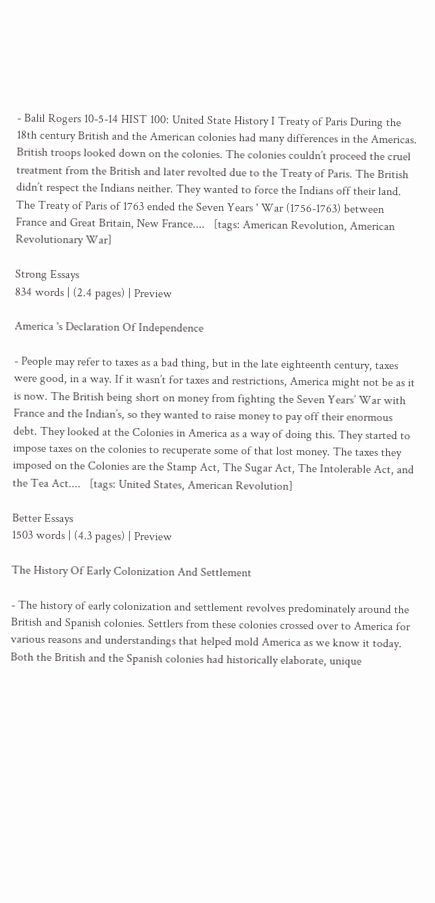- Balil Rogers 10-5-14 HIST 100: United State History I Treaty of Paris During the 18th century British and the American colonies had many differences in the Americas. British troops looked down on the colonies. The colonies couldn’t proceed the cruel treatment from the British and later revolted due to the Treaty of Paris. The British didn’t respect the Indians neither. They wanted to force the Indians off their land. The Treaty of Paris of 1763 ended the Seven Years ' War (1756-1763) between France and Great Britain, New France....   [tags: American Revolution, American Revolutionary War]

Strong Essays
834 words | (2.4 pages) | Preview

America 's Declaration Of Independence

- People may refer to taxes as a bad thing, but in the late eighteenth century, taxes were good, in a way. If it wasn’t for taxes and restrictions, America might not be as it is now. The British being short on money from fighting the Seven Years’ War with France and the Indian’s, so they wanted to raise money to pay off their enormous debt. They looked at the Colonies in America as a way of doing this. They started to impose taxes on the colonies to recuperate some of that lost money. The taxes they imposed on the Colonies are the Stamp Act, The Sugar Act, The Intolerable Act, and the Tea Act....   [tags: United States, American Revolution]

Better Essays
1503 words | (4.3 pages) | Preview

The History Of Early Colonization And Settlement

- The history of early colonization and settlement revolves predominately around the British and Spanish colonies. Settlers from these colonies crossed over to America for various reasons and understandings that helped mold America as we know it today. Both the British and the Spanish colonies had historically elaborate, unique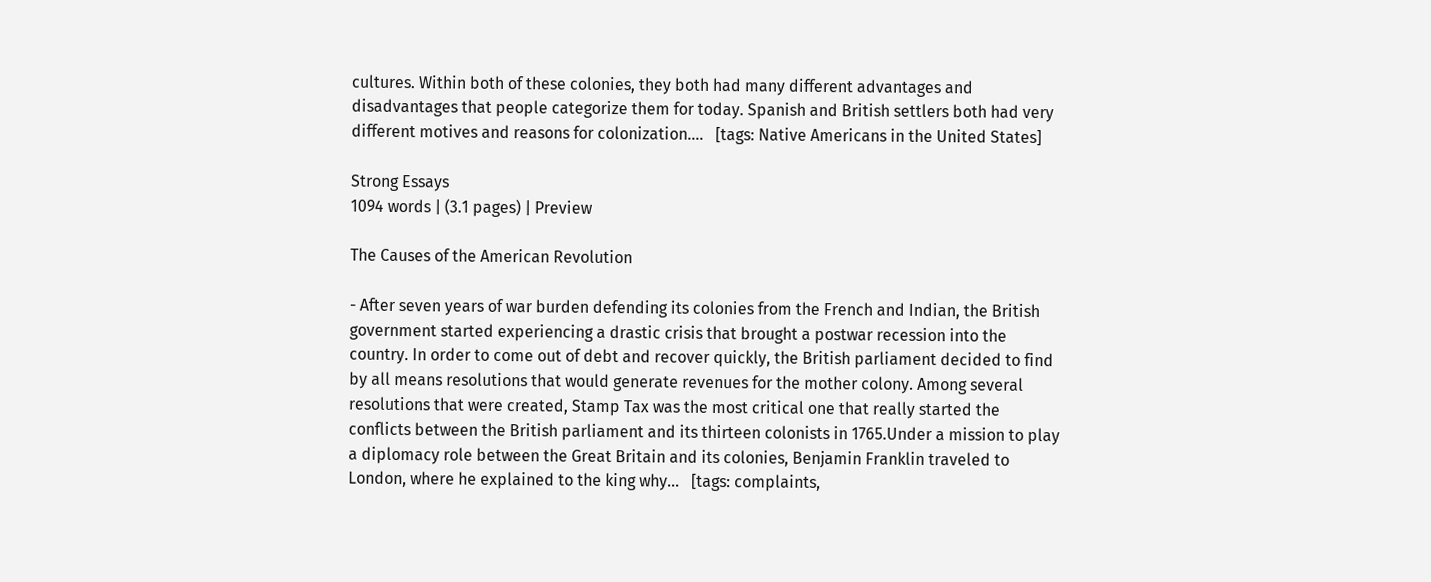cultures. Within both of these colonies, they both had many different advantages and disadvantages that people categorize them for today. Spanish and British settlers both had very different motives and reasons for colonization....   [tags: Native Americans in the United States]

Strong Essays
1094 words | (3.1 pages) | Preview

The Causes of the American Revolution

- After seven years of war burden defending its colonies from the French and Indian, the British government started experiencing a drastic crisis that brought a postwar recession into the country. In order to come out of debt and recover quickly, the British parliament decided to find by all means resolutions that would generate revenues for the mother colony. Among several resolutions that were created, Stamp Tax was the most critical one that really started the conflicts between the British parliament and its thirteen colonists in 1765.Under a mission to play a diplomacy role between the Great Britain and its colonies, Benjamin Franklin traveled to London, where he explained to the king why...   [tags: complaints,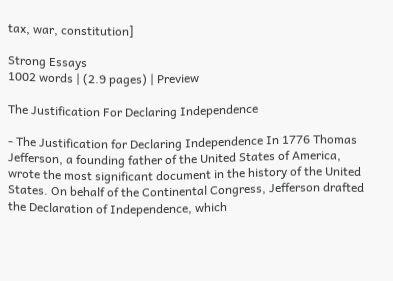tax, war, constitution]

Strong Essays
1002 words | (2.9 pages) | Preview

The Justification For Declaring Independence

- The Justification for Declaring Independence In 1776 Thomas Jefferson, a founding father of the United States of America, wrote the most significant document in the history of the United States. On behalf of the Continental Congress, Jefferson drafted the Declaration of Independence, which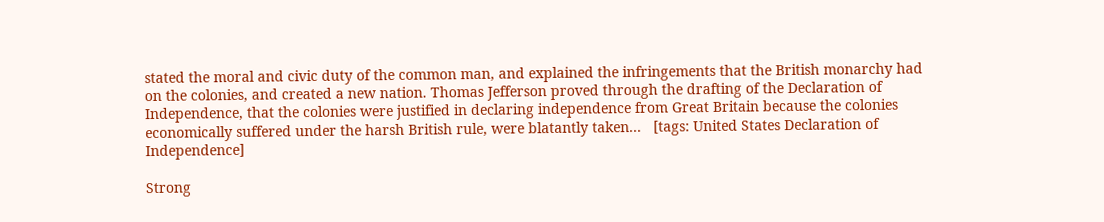stated the moral and civic duty of the common man, and explained the infringements that the British monarchy had on the colonies, and created a new nation. Thomas Jefferson proved through the drafting of the Declaration of Independence, that the colonies were justified in declaring independence from Great Britain because the colonies economically suffered under the harsh British rule, were blatantly taken...   [tags: United States Declaration of Independence]

Strong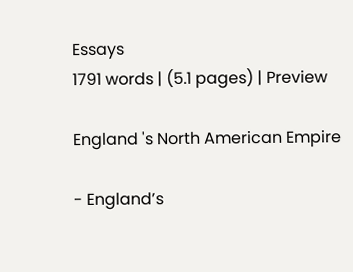Essays
1791 words | (5.1 pages) | Preview

England 's North American Empire

- England’s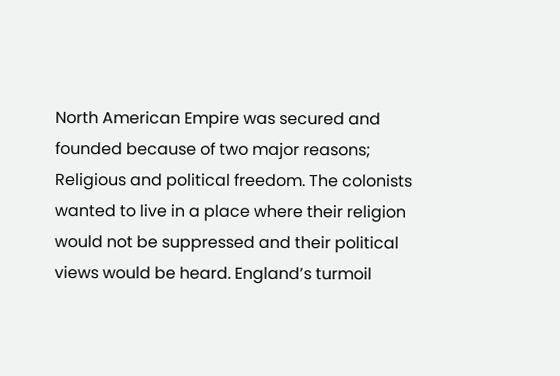North American Empire was secured and founded because of two major reasons; Religious and political freedom. The colonists wanted to live in a place where their religion would not be suppressed and their political views would be heard. England’s turmoil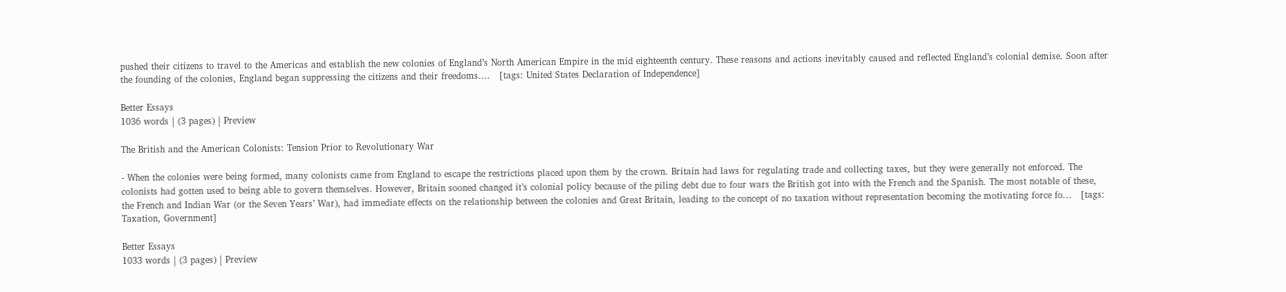pushed their citizens to travel to the Americas and establish the new colonies of England’s North American Empire in the mid eighteenth century. These reasons and actions inevitably caused and reflected England’s colonial demise. Soon after the founding of the colonies, England began suppressing the citizens and their freedoms....   [tags: United States Declaration of Independence]

Better Essays
1036 words | (3 pages) | Preview

The British and the American Colonists: Tension Prior to Revolutionary War

- When the colonies were being formed, many colonists came from England to escape the restrictions placed upon them by the crown. Britain had laws for regulating trade and collecting taxes, but they were generally not enforced. The colonists had gotten used to being able to govern themselves. However, Britain sooned changed it’s colonial policy because of the piling debt due to four wars the British got into with the French and the Spanish. The most notable of these, the French and Indian War (or the Seven Years’ War), had immediate effects on the relationship between the colonies and Great Britain, leading to the concept of no taxation without representation becoming the motivating force fo...   [tags: Taxation, Government]

Better Essays
1033 words | (3 pages) | Preview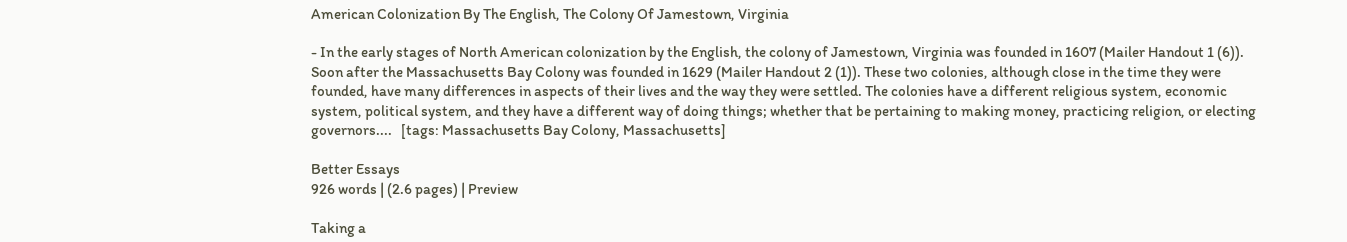American Colonization By The English, The Colony Of Jamestown, Virginia

- In the early stages of North American colonization by the English, the colony of Jamestown, Virginia was founded in 1607 (Mailer Handout 1 (6)). Soon after the Massachusetts Bay Colony was founded in 1629 (Mailer Handout 2 (1)). These two colonies, although close in the time they were founded, have many differences in aspects of their lives and the way they were settled. The colonies have a different religious system, economic system, political system, and they have a different way of doing things; whether that be pertaining to making money, practicing religion, or electing governors....   [tags: Massachusetts Bay Colony, Massachusetts]

Better Essays
926 words | (2.6 pages) | Preview

Taking a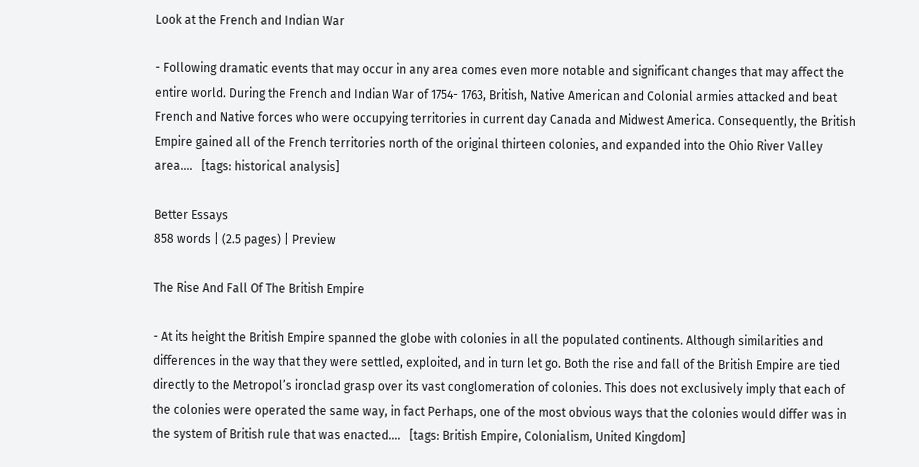Look at the French and Indian War

- Following dramatic events that may occur in any area comes even more notable and significant changes that may affect the entire world. During the French and Indian War of 1754- 1763, British, Native American and Colonial armies attacked and beat French and Native forces who were occupying territories in current day Canada and Midwest America. Consequently, the British Empire gained all of the French territories north of the original thirteen colonies, and expanded into the Ohio River Valley area....   [tags: historical analysis]

Better Essays
858 words | (2.5 pages) | Preview

The Rise And Fall Of The British Empire

- At its height the British Empire spanned the globe with colonies in all the populated continents. Although similarities and differences in the way that they were settled, exploited, and in turn let go. Both the rise and fall of the British Empire are tied directly to the Metropol’s ironclad grasp over its vast conglomeration of colonies. This does not exclusively imply that each of the colonies were operated the same way, in fact Perhaps, one of the most obvious ways that the colonies would differ was in the system of British rule that was enacted....   [tags: British Empire, Colonialism, United Kingdom]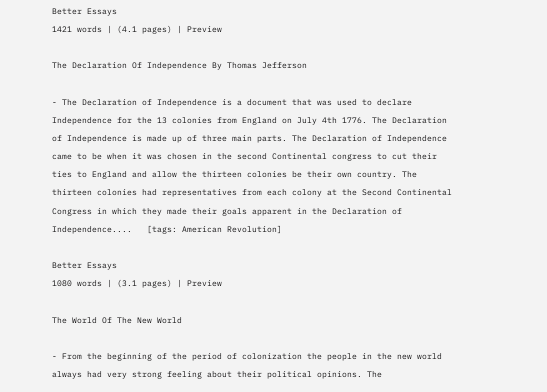Better Essays
1421 words | (4.1 pages) | Preview

The Declaration Of Independence By Thomas Jefferson

- The Declaration of Independence is a document that was used to declare Independence for the 13 colonies from England on July 4th 1776. The Declaration of Independence is made up of three main parts. The Declaration of Independence came to be when it was chosen in the second Continental congress to cut their ties to England and allow the thirteen colonies be their own country. The thirteen colonies had representatives from each colony at the Second Continental Congress in which they made their goals apparent in the Declaration of Independence....   [tags: American Revolution]

Better Essays
1080 words | (3.1 pages) | Preview

The World Of The New World

- From the beginning of the period of colonization the people in the new world always had very strong feeling about their political opinions. The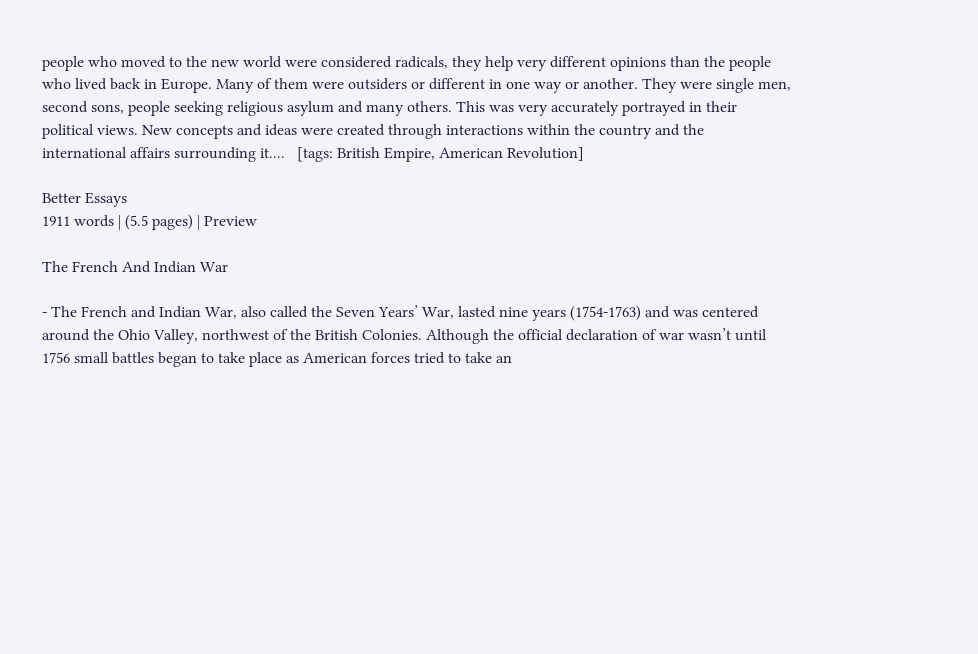people who moved to the new world were considered radicals, they help very different opinions than the people who lived back in Europe. Many of them were outsiders or different in one way or another. They were single men, second sons, people seeking religious asylum and many others. This was very accurately portrayed in their political views. New concepts and ideas were created through interactions within the country and the international affairs surrounding it....   [tags: British Empire, American Revolution]

Better Essays
1911 words | (5.5 pages) | Preview

The French And Indian War

- The French and Indian War, also called the Seven Years’ War, lasted nine years (1754-1763) and was centered around the Ohio Valley, northwest of the British Colonies. Although the official declaration of war wasn’t until 1756 small battles began to take place as American forces tried to take an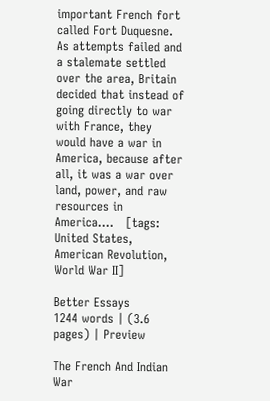important French fort called Fort Duquesne. As attempts failed and a stalemate settled over the area, Britain decided that instead of going directly to war with France, they would have a war in America, because after all, it was a war over land, power, and raw resources in America....   [tags: United States, American Revolution, World War II]

Better Essays
1244 words | (3.6 pages) | Preview

The French And Indian War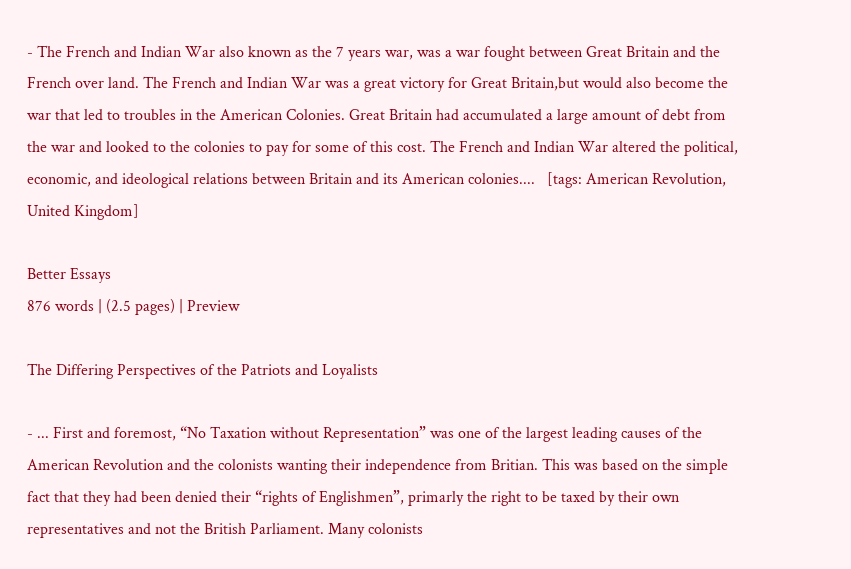- The French and Indian War also known as the 7 years war, was a war fought between Great Britain and the French over land. The French and Indian War was a great victory for Great Britain,but would also become the war that led to troubles in the American Colonies. Great Britain had accumulated a large amount of debt from the war and looked to the colonies to pay for some of this cost. The French and Indian War altered the political, economic, and ideological relations between Britain and its American colonies....   [tags: American Revolution, United Kingdom]

Better Essays
876 words | (2.5 pages) | Preview

The Differing Perspectives of the Patriots and Loyalists

- ... First and foremost, “No Taxation without Representation” was one of the largest leading causes of the American Revolution and the colonists wanting their independence from Britian. This was based on the simple fact that they had been denied their “rights of Englishmen”, primarly the right to be taxed by their own representatives and not the British Parliament. Many colonists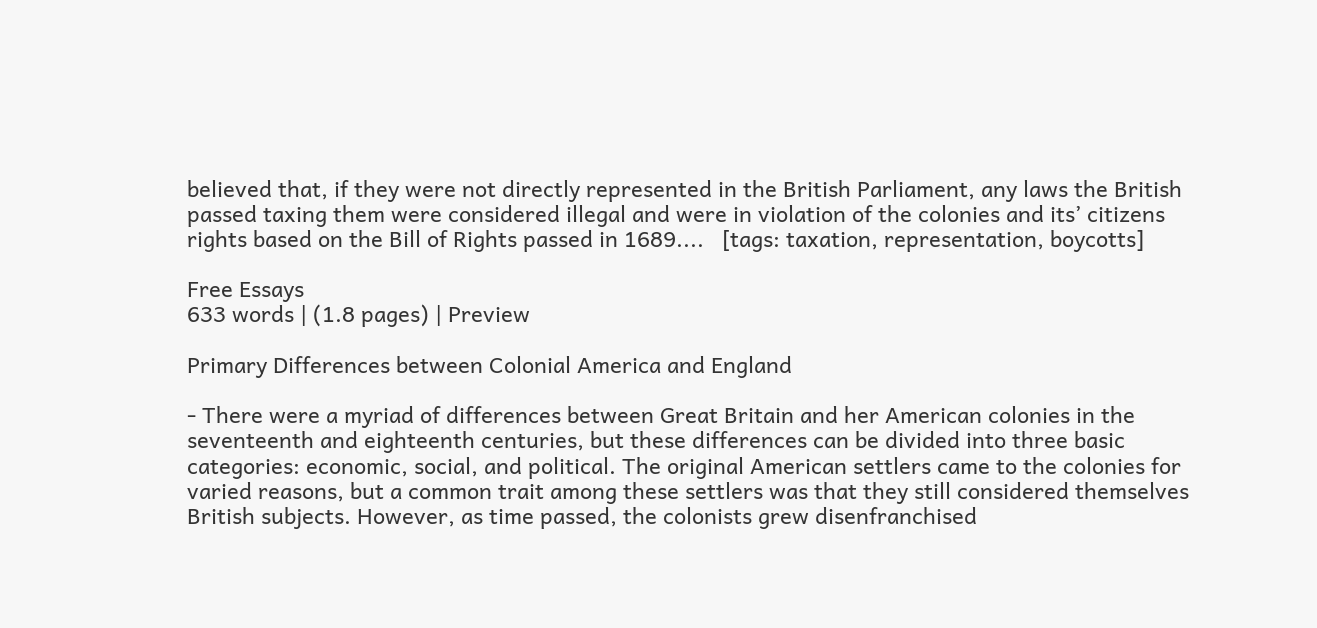believed that, if they were not directly represented in the British Parliament, any laws the British passed taxing them were considered illegal and were in violation of the colonies and its’ citizens rights based on the Bill of Rights passed in 1689....   [tags: taxation, representation, boycotts]

Free Essays
633 words | (1.8 pages) | Preview

Primary Differences between Colonial America and England

- There were a myriad of differences between Great Britain and her American colonies in the seventeenth and eighteenth centuries, but these differences can be divided into three basic categories: economic, social, and political. The original American settlers came to the colonies for varied reasons, but a common trait among these settlers was that they still considered themselves British subjects. However, as time passed, the colonists grew disenfranchised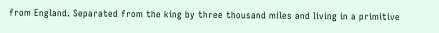from England. Separated from the king by three thousand miles and living in a primitive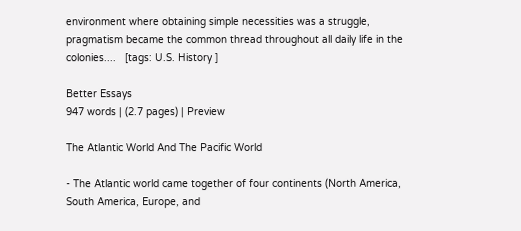environment where obtaining simple necessities was a struggle, pragmatism became the common thread throughout all daily life in the colonies....   [tags: U.S. History ]

Better Essays
947 words | (2.7 pages) | Preview

The Atlantic World And The Pacific World

- The Atlantic world came together of four continents (North America, South America, Europe, and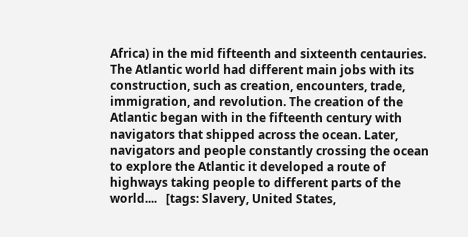Africa) in the mid fifteenth and sixteenth centauries. The Atlantic world had different main jobs with its construction, such as creation, encounters, trade, immigration, and revolution. The creation of the Atlantic began with in the fifteenth century with navigators that shipped across the ocean. Later, navigators and people constantly crossing the ocean to explore the Atlantic it developed a route of highways taking people to different parts of the world....   [tags: Slavery, United States,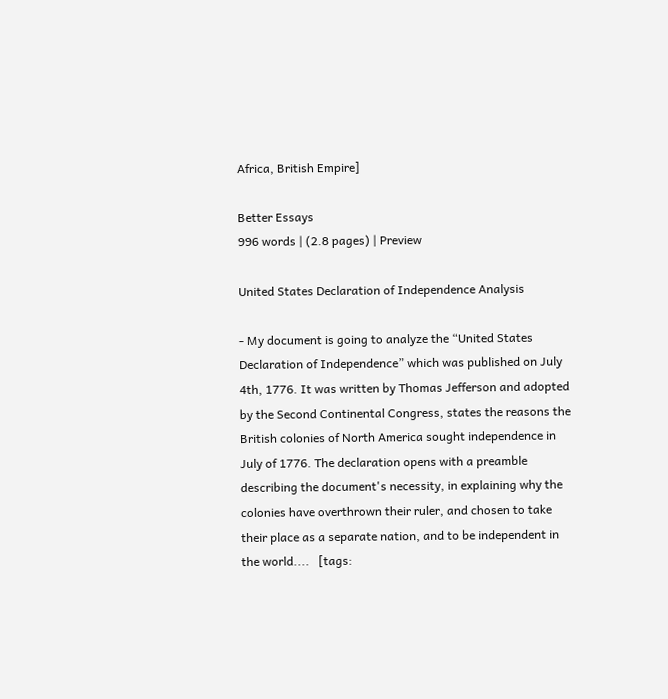Africa, British Empire]

Better Essays
996 words | (2.8 pages) | Preview

United States Declaration of Independence Analysis

- My document is going to analyze the “United States Declaration of Independence” which was published on July 4th, 1776. It was written by Thomas Jefferson and adopted by the Second Continental Congress, states the reasons the British colonies of North America sought independence in July of 1776. The declaration opens with a preamble describing the document's necessity, in explaining why the colonies have overthrown their ruler, and chosen to take their place as a separate nation, and to be independent in the world....   [tags: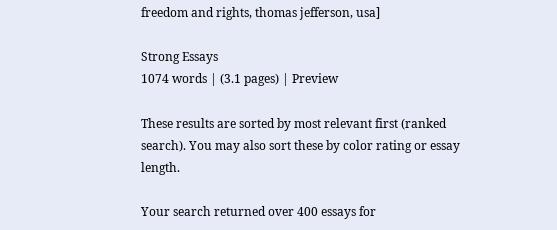freedom and rights, thomas jefferson, usa]

Strong Essays
1074 words | (3.1 pages) | Preview

These results are sorted by most relevant first (ranked search). You may also sort these by color rating or essay length.

Your search returned over 400 essays for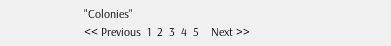"Colonies"
<< Previous  1  2  3  4  5    Next >>